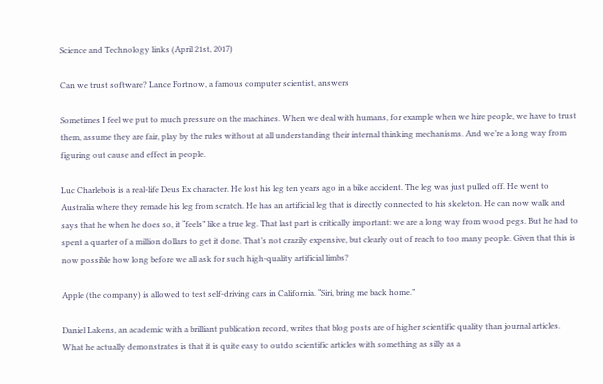Science and Technology links (April 21st, 2017)

Can we trust software? Lance Fortnow, a famous computer scientist, answers

Sometimes I feel we put to much pressure on the machines. When we deal with humans, for example when we hire people, we have to trust them, assume they are fair, play by the rules without at all understanding their internal thinking mechanisms. And we’re a long way from figuring out cause and effect in people.

Luc Charlebois is a real-life Deus Ex character. He lost his leg ten years ago in a bike accident. The leg was just pulled off. He went to Australia where they remade his leg from scratch. He has an artificial leg that is directly connected to his skeleton. He can now walk and says that he when he does so, it “feels” like a true leg. That last part is critically important: we are a long way from wood pegs. But he had to spent a quarter of a million dollars to get it done. That’s not crazily expensive, but clearly out of reach to too many people. Given that this is now possible how long before we all ask for such high-quality artificial limbs?

Apple (the company) is allowed to test self-driving cars in California. “Siri, bring me back home.”

Daniel Lakens, an academic with a brilliant publication record, writes that blog posts are of higher scientific quality than journal articles. What he actually demonstrates is that it is quite easy to outdo scientific articles with something as silly as a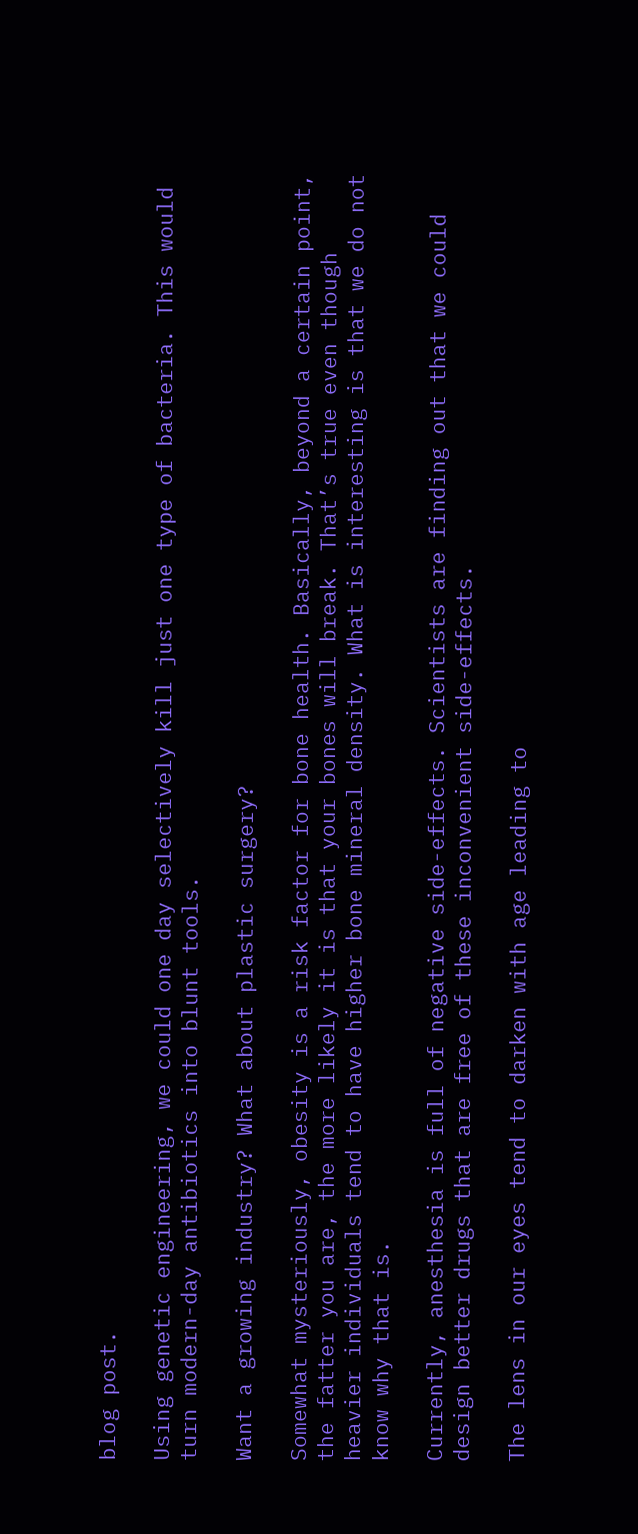blog post.

Using genetic engineering, we could one day selectively kill just one type of bacteria. This would turn modern-day antibiotics into blunt tools.

Want a growing industry? What about plastic surgery?

Somewhat mysteriously, obesity is a risk factor for bone health. Basically, beyond a certain point, the fatter you are, the more likely it is that your bones will break. That’s true even though heavier individuals tend to have higher bone mineral density. What is interesting is that we do not know why that is.

Currently, anesthesia is full of negative side-effects. Scientists are finding out that we could design better drugs that are free of these inconvenient side-effects.

The lens in our eyes tend to darken with age leading to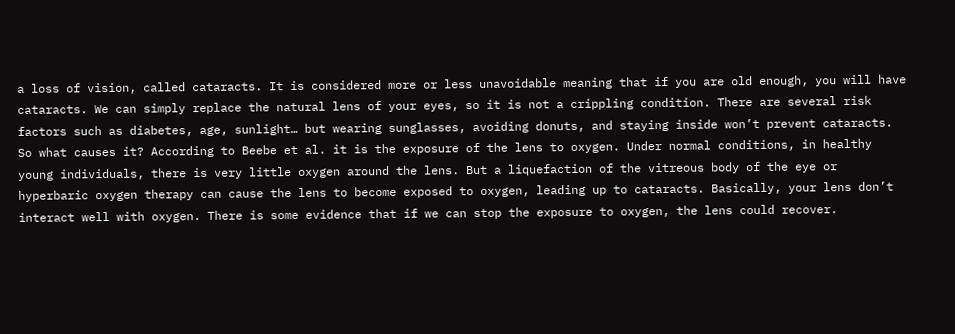a loss of vision, called cataracts. It is considered more or less unavoidable meaning that if you are old enough, you will have cataracts. We can simply replace the natural lens of your eyes, so it is not a crippling condition. There are several risk factors such as diabetes, age, sunlight… but wearing sunglasses, avoiding donuts, and staying inside won’t prevent cataracts. So what causes it? According to Beebe et al. it is the exposure of the lens to oxygen. Under normal conditions, in healthy young individuals, there is very little oxygen around the lens. But a liquefaction of the vitreous body of the eye or hyperbaric oxygen therapy can cause the lens to become exposed to oxygen, leading up to cataracts. Basically, your lens don’t interact well with oxygen. There is some evidence that if we can stop the exposure to oxygen, the lens could recover.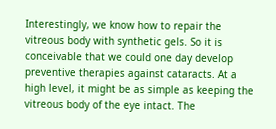Interestingly, we know how to repair the vitreous body with synthetic gels. So it is conceivable that we could one day develop preventive therapies against cataracts. At a high level, it might be as simple as keeping the vitreous body of the eye intact. The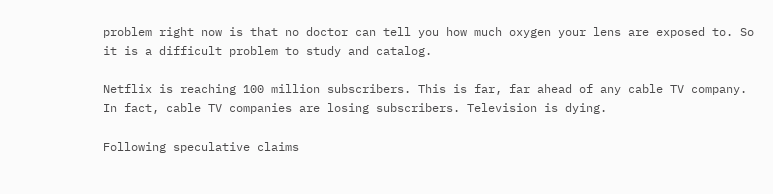problem right now is that no doctor can tell you how much oxygen your lens are exposed to. So it is a difficult problem to study and catalog.

Netflix is reaching 100 million subscribers. This is far, far ahead of any cable TV company. In fact, cable TV companies are losing subscribers. Television is dying.

Following speculative claims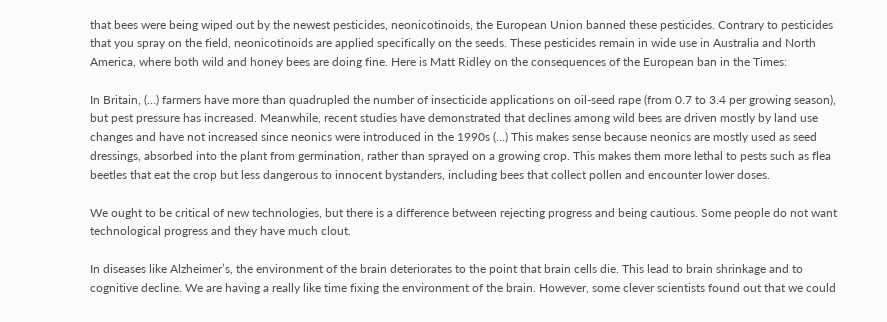that bees were being wiped out by the newest pesticides, neonicotinoids, the European Union banned these pesticides. Contrary to pesticides that you spray on the field, neonicotinoids are applied specifically on the seeds. These pesticides remain in wide use in Australia and North America, where both wild and honey bees are doing fine. Here is Matt Ridley on the consequences of the European ban in the Times:

In Britain, (…) farmers have more than quadrupled the number of insecticide applications on oil-seed rape (from 0.7 to 3.4 per growing season), but pest pressure has increased. Meanwhile, recent studies have demonstrated that declines among wild bees are driven mostly by land use changes and have not increased since neonics were introduced in the 1990s (…) This makes sense because neonics are mostly used as seed dressings, absorbed into the plant from germination, rather than sprayed on a growing crop. This makes them more lethal to pests such as flea beetles that eat the crop but less dangerous to innocent bystanders, including bees that collect pollen and encounter lower doses.

We ought to be critical of new technologies, but there is a difference between rejecting progress and being cautious. Some people do not want technological progress and they have much clout.

In diseases like Alzheimer’s, the environment of the brain deteriorates to the point that brain cells die. This lead to brain shrinkage and to cognitive decline. We are having a really like time fixing the environment of the brain. However, some clever scientists found out that we could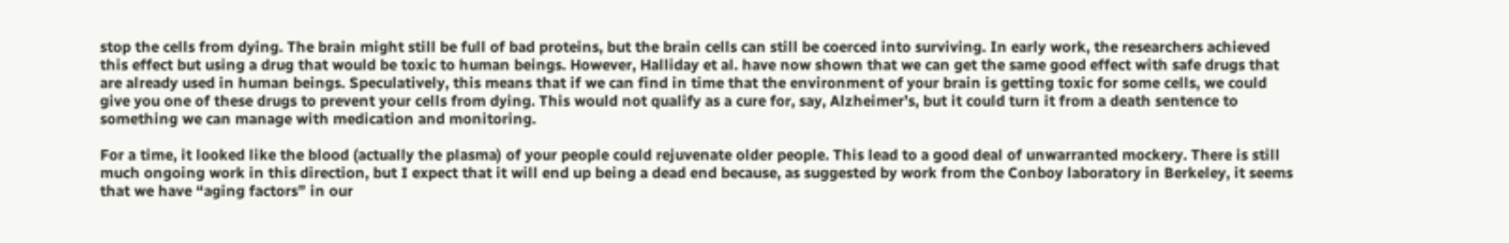stop the cells from dying. The brain might still be full of bad proteins, but the brain cells can still be coerced into surviving. In early work, the researchers achieved this effect but using a drug that would be toxic to human beings. However, Halliday et al. have now shown that we can get the same good effect with safe drugs that are already used in human beings. Speculatively, this means that if we can find in time that the environment of your brain is getting toxic for some cells, we could give you one of these drugs to prevent your cells from dying. This would not qualify as a cure for, say, Alzheimer’s, but it could turn it from a death sentence to something we can manage with medication and monitoring.

For a time, it looked like the blood (actually the plasma) of your people could rejuvenate older people. This lead to a good deal of unwarranted mockery. There is still much ongoing work in this direction, but I expect that it will end up being a dead end because, as suggested by work from the Conboy laboratory in Berkeley, it seems that we have “aging factors” in our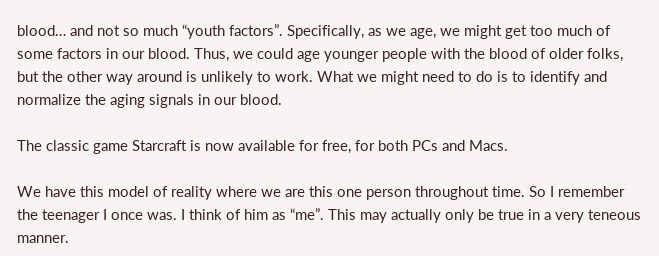blood… and not so much “youth factors”. Specifically, as we age, we might get too much of some factors in our blood. Thus, we could age younger people with the blood of older folks, but the other way around is unlikely to work. What we might need to do is to identify and normalize the aging signals in our blood.

The classic game Starcraft is now available for free, for both PCs and Macs.

We have this model of reality where we are this one person throughout time. So I remember the teenager I once was. I think of him as “me”. This may actually only be true in a very teneous manner.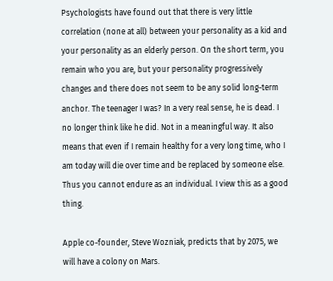Psychologists have found out that there is very little correlation (none at all) between your personality as a kid and your personality as an elderly person. On the short term, you remain who you are, but your personality progressively changes and there does not seem to be any solid long-term anchor. The teenager I was? In a very real sense, he is dead. I no longer think like he did. Not in a meaningful way. It also means that even if I remain healthy for a very long time, who I am today will die over time and be replaced by someone else. Thus you cannot endure as an individual. I view this as a good thing.

Apple co-founder, Steve Wozniak, predicts that by 2075, we will have a colony on Mars.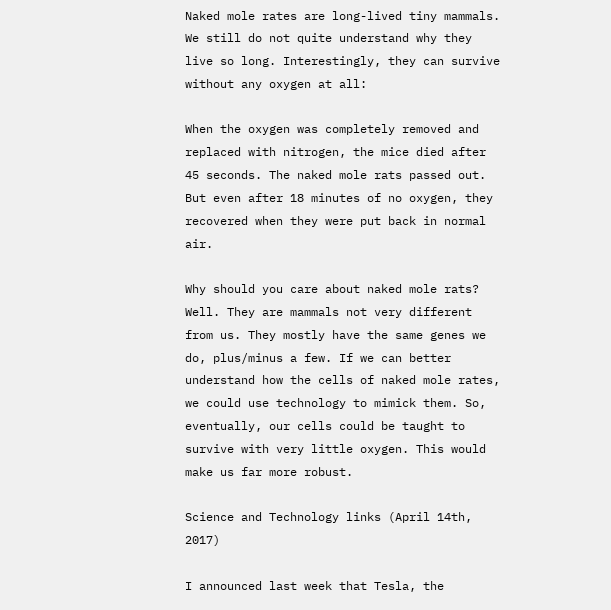Naked mole rates are long-lived tiny mammals. We still do not quite understand why they live so long. Interestingly, they can survive without any oxygen at all:

When the oxygen was completely removed and replaced with nitrogen, the mice died after 45 seconds. The naked mole rats passed out. But even after 18 minutes of no oxygen, they recovered when they were put back in normal air.

Why should you care about naked mole rats? Well. They are mammals not very different from us. They mostly have the same genes we do, plus/minus a few. If we can better understand how the cells of naked mole rates, we could use technology to mimick them. So, eventually, our cells could be taught to survive with very little oxygen. This would make us far more robust.

Science and Technology links (April 14th, 2017)

I announced last week that Tesla, the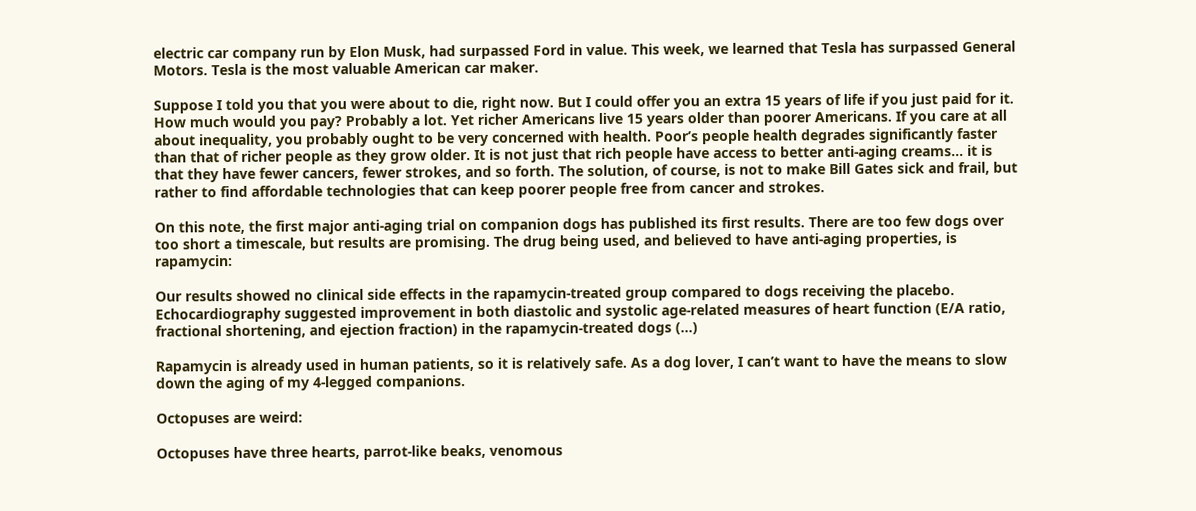electric car company run by Elon Musk, had surpassed Ford in value. This week, we learned that Tesla has surpassed General Motors. Tesla is the most valuable American car maker.

Suppose I told you that you were about to die, right now. But I could offer you an extra 15 years of life if you just paid for it. How much would you pay? Probably a lot. Yet richer Americans live 15 years older than poorer Americans. If you care at all about inequality, you probably ought to be very concerned with health. Poor’s people health degrades significantly faster than that of richer people as they grow older. It is not just that rich people have access to better anti-aging creams… it is that they have fewer cancers, fewer strokes, and so forth. The solution, of course, is not to make Bill Gates sick and frail, but rather to find affordable technologies that can keep poorer people free from cancer and strokes.

On this note, the first major anti-aging trial on companion dogs has published its first results. There are too few dogs over too short a timescale, but results are promising. The drug being used, and believed to have anti-aging properties, is rapamycin:

Our results showed no clinical side effects in the rapamycin-treated group compared to dogs receiving the placebo. Echocardiography suggested improvement in both diastolic and systolic age-related measures of heart function (E/A ratio, fractional shortening, and ejection fraction) in the rapamycin-treated dogs (…)

Rapamycin is already used in human patients, so it is relatively safe. As a dog lover, I can’t want to have the means to slow down the aging of my 4-legged companions.

Octopuses are weird:

Octopuses have three hearts, parrot-like beaks, venomous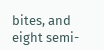bites, and eight semi-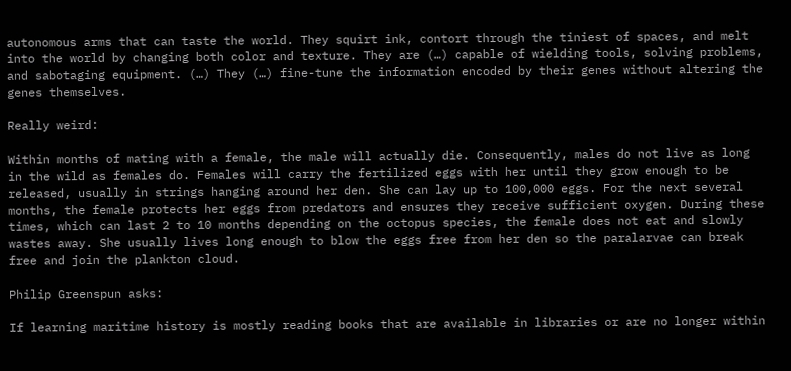autonomous arms that can taste the world. They squirt ink, contort through the tiniest of spaces, and melt into the world by changing both color and texture. They are (…) capable of wielding tools, solving problems, and sabotaging equipment. (…) They (…) fine-tune the information encoded by their genes without altering the genes themselves.

Really weird:

Within months of mating with a female, the male will actually die. Consequently, males do not live as long in the wild as females do. Females will carry the fertilized eggs with her until they grow enough to be released, usually in strings hanging around her den. She can lay up to 100,000 eggs. For the next several months, the female protects her eggs from predators and ensures they receive sufficient oxygen. During these times, which can last 2 to 10 months depending on the octopus species, the female does not eat and slowly wastes away. She usually lives long enough to blow the eggs free from her den so the paralarvae can break free and join the plankton cloud.

Philip Greenspun asks:

If learning maritime history is mostly reading books that are available in libraries or are no longer within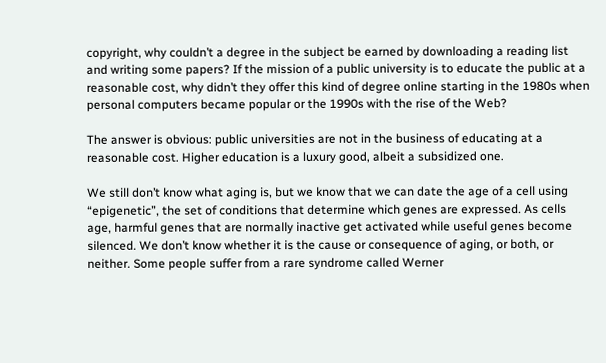copyright, why couldn’t a degree in the subject be earned by downloading a reading list and writing some papers? If the mission of a public university is to educate the public at a reasonable cost, why didn’t they offer this kind of degree online starting in the 1980s when personal computers became popular or the 1990s with the rise of the Web?

The answer is obvious: public universities are not in the business of educating at a reasonable cost. Higher education is a luxury good, albeit a subsidized one.

We still don’t know what aging is, but we know that we can date the age of a cell using “epigenetic”, the set of conditions that determine which genes are expressed. As cells age, harmful genes that are normally inactive get activated while useful genes become silenced. We don’t know whether it is the cause or consequence of aging, or both, or neither. Some people suffer from a rare syndrome called Werner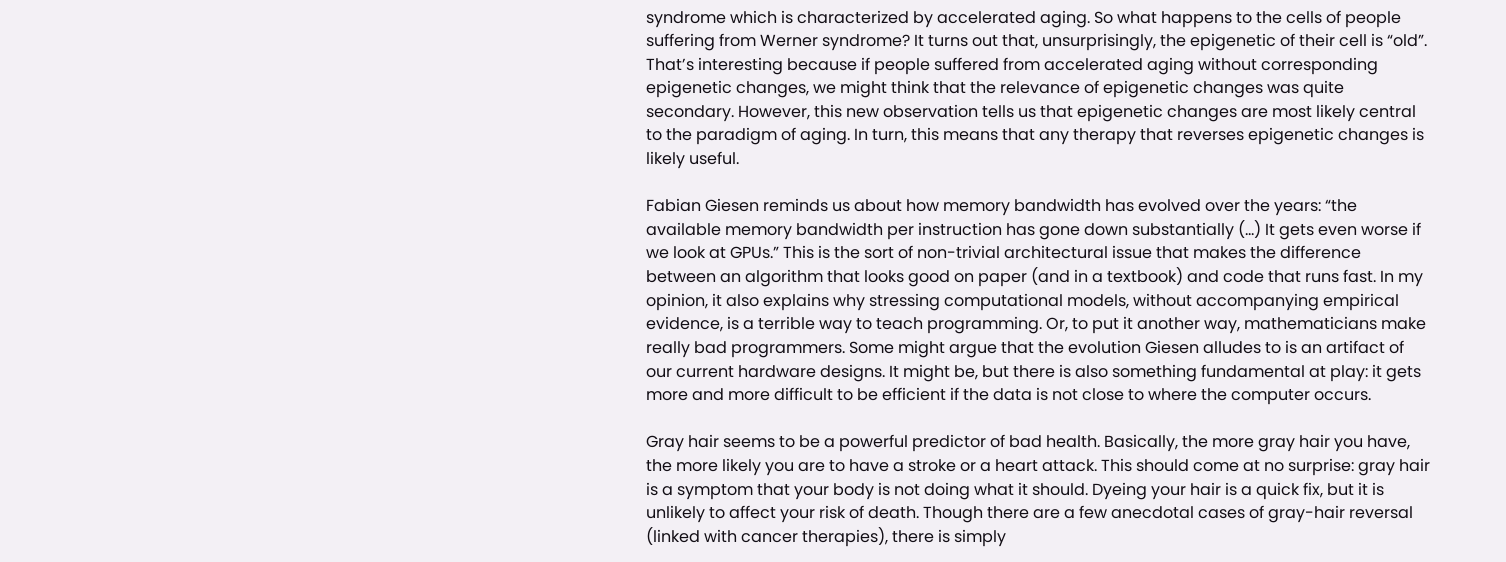syndrome which is characterized by accelerated aging. So what happens to the cells of people suffering from Werner syndrome? It turns out that, unsurprisingly, the epigenetic of their cell is “old”. That’s interesting because if people suffered from accelerated aging without corresponding epigenetic changes, we might think that the relevance of epigenetic changes was quite secondary. However, this new observation tells us that epigenetic changes are most likely central to the paradigm of aging. In turn, this means that any therapy that reverses epigenetic changes is likely useful.

Fabian Giesen reminds us about how memory bandwidth has evolved over the years: “the available memory bandwidth per instruction has gone down substantially (…) It gets even worse if we look at GPUs.” This is the sort of non-trivial architectural issue that makes the difference between an algorithm that looks good on paper (and in a textbook) and code that runs fast. In my opinion, it also explains why stressing computational models, without accompanying empirical evidence, is a terrible way to teach programming. Or, to put it another way, mathematicians make really bad programmers. Some might argue that the evolution Giesen alludes to is an artifact of our current hardware designs. It might be, but there is also something fundamental at play: it gets more and more difficult to be efficient if the data is not close to where the computer occurs.

Gray hair seems to be a powerful predictor of bad health. Basically, the more gray hair you have, the more likely you are to have a stroke or a heart attack. This should come at no surprise: gray hair is a symptom that your body is not doing what it should. Dyeing your hair is a quick fix, but it is unlikely to affect your risk of death. Though there are a few anecdotal cases of gray-hair reversal (linked with cancer therapies), there is simply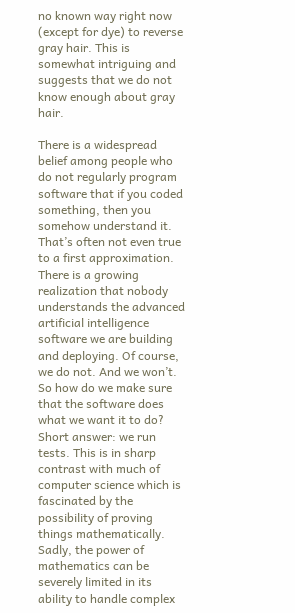no known way right now (except for dye) to reverse gray hair. This is somewhat intriguing and suggests that we do not know enough about gray hair.

There is a widespread belief among people who do not regularly program software that if you coded something, then you somehow understand it. That’s often not even true to a first approximation. There is a growing realization that nobody understands the advanced artificial intelligence software we are building and deploying. Of course, we do not. And we won’t. So how do we make sure that the software does what we want it to do? Short answer: we run tests. This is in sharp contrast with much of computer science which is fascinated by the possibility of proving things mathematically. Sadly, the power of mathematics can be severely limited in its ability to handle complex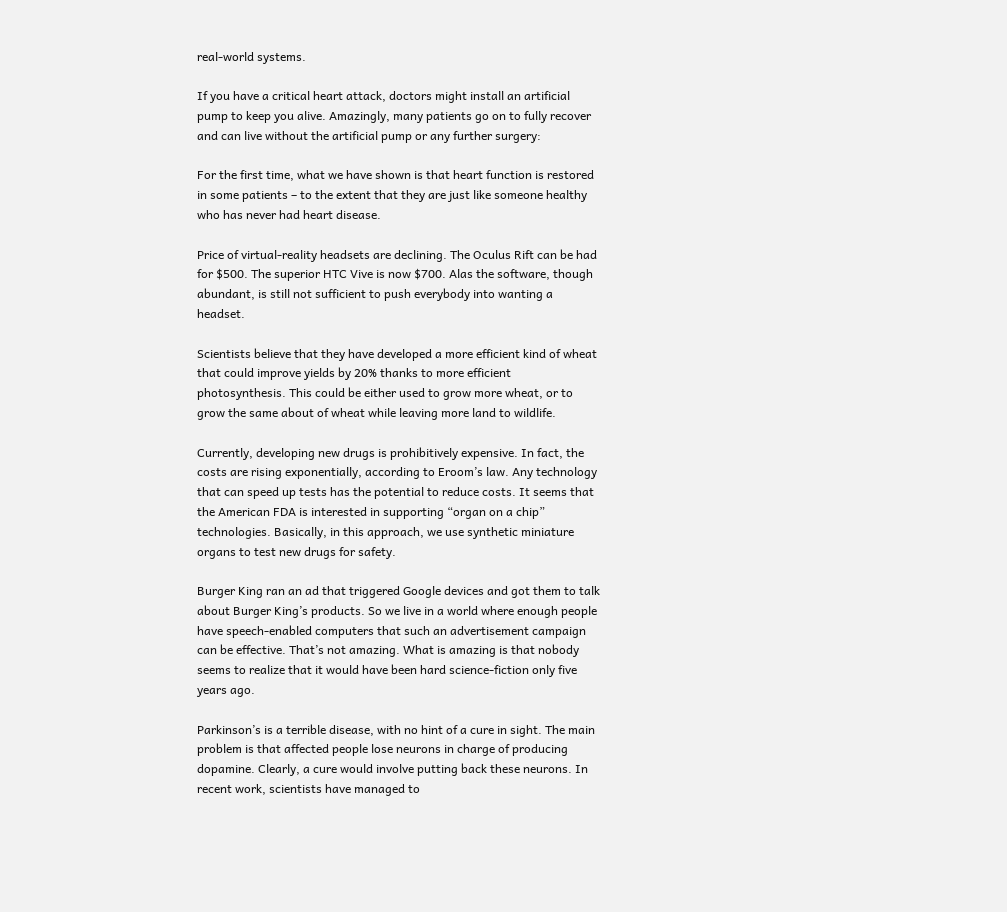real-world systems.

If you have a critical heart attack, doctors might install an artificial pump to keep you alive. Amazingly, many patients go on to fully recover and can live without the artificial pump or any further surgery:

For the first time, what we have shown is that heart function is restored in some patients – to the extent that they are just like someone healthy who has never had heart disease.

Price of virtual-reality headsets are declining. The Oculus Rift can be had for $500. The superior HTC Vive is now $700. Alas the software, though abundant, is still not sufficient to push everybody into wanting a headset.

Scientists believe that they have developed a more efficient kind of wheat that could improve yields by 20% thanks to more efficient photosynthesis. This could be either used to grow more wheat, or to grow the same about of wheat while leaving more land to wildlife.

Currently, developing new drugs is prohibitively expensive. In fact, the costs are rising exponentially, according to Eroom’s law. Any technology that can speed up tests has the potential to reduce costs. It seems that the American FDA is interested in supporting “organ on a chip” technologies. Basically, in this approach, we use synthetic miniature organs to test new drugs for safety.

Burger King ran an ad that triggered Google devices and got them to talk about Burger King’s products. So we live in a world where enough people have speech-enabled computers that such an advertisement campaign can be effective. That’s not amazing. What is amazing is that nobody seems to realize that it would have been hard science-fiction only five years ago.

Parkinson’s is a terrible disease, with no hint of a cure in sight. The main problem is that affected people lose neurons in charge of producing dopamine. Clearly, a cure would involve putting back these neurons. In recent work, scientists have managed to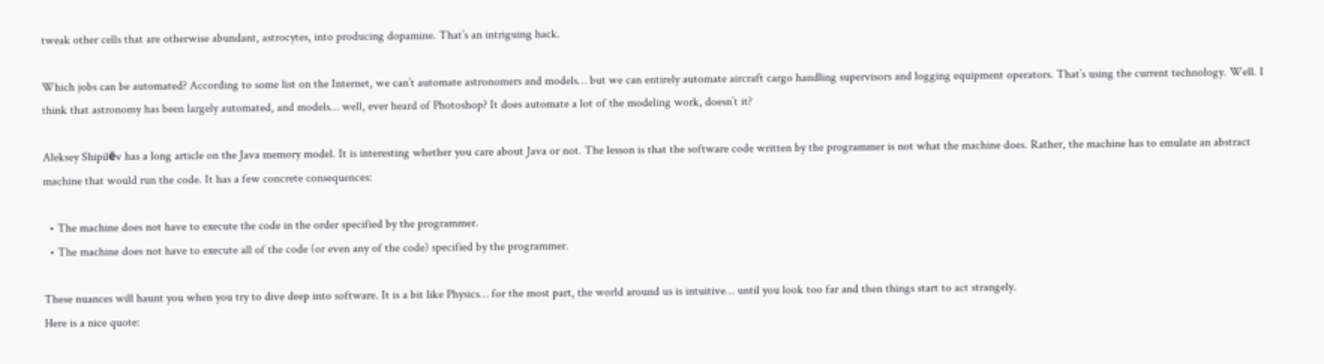tweak other cells that are otherwise abundant, astrocytes, into producing dopamine. That’s an intriguing hack.

Which jobs can be automated? According to some list on the Internet, we can’t automate astronomers and models… but we can entirely automate aircraft cargo handling supervisors and logging equipment operators. That’s using the current technology. Well. I think that astronomy has been largely automated, and models… well, ever heard of Photoshop? It does automate a lot of the modeling work, doesn’t it?

Aleksey Shipilёv has a long article on the Java memory model. It is interesting whether you care about Java or not. The lesson is that the software code written by the programmer is not what the machine does. Rather, the machine has to emulate an abstract machine that would run the code. It has a few concrete consequences:

  • The machine does not have to execute the code in the order specified by the programmer.
  • The machine does not have to execute all of the code (or even any of the code) specified by the programmer.

These nuances will haunt you when you try to dive deep into software. It is a bit like Physics… for the most part, the world around us is intuitive… until you look too far and then things start to act strangely.
Here is a nice quote: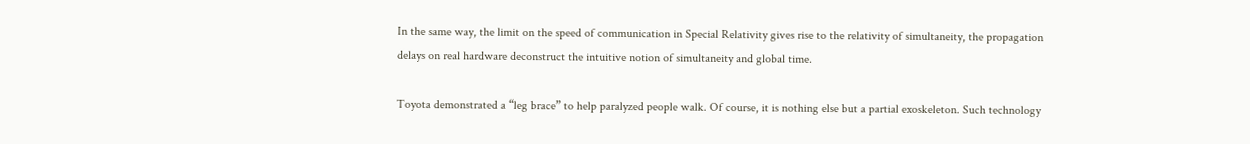In the same way, the limit on the speed of communication in Special Relativity gives rise to the relativity of simultaneity, the propagation delays on real hardware deconstruct the intuitive notion of simultaneity and global time.

Toyota demonstrated a “leg brace” to help paralyzed people walk. Of course, it is nothing else but a partial exoskeleton. Such technology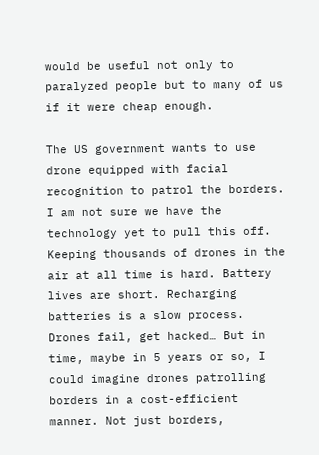would be useful not only to paralyzed people but to many of us if it were cheap enough.

The US government wants to use drone equipped with facial recognition to patrol the borders. I am not sure we have the technology yet to pull this off. Keeping thousands of drones in the air at all time is hard. Battery lives are short. Recharging batteries is a slow process. Drones fail, get hacked… But in time, maybe in 5 years or so, I could imagine drones patrolling borders in a cost-efficient manner. Not just borders,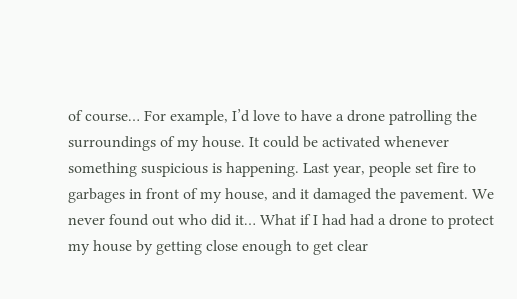of course… For example, I’d love to have a drone patrolling the surroundings of my house. It could be activated whenever something suspicious is happening. Last year, people set fire to garbages in front of my house, and it damaged the pavement. We never found out who did it… What if I had had a drone to protect my house by getting close enough to get clear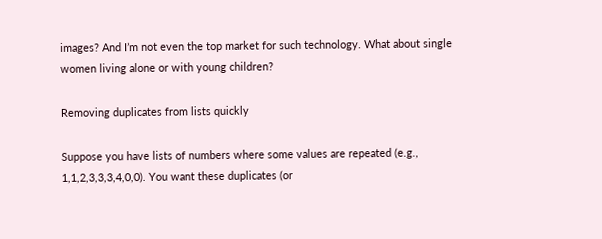images? And I’m not even the top market for such technology. What about single women living alone or with young children?

Removing duplicates from lists quickly

Suppose you have lists of numbers where some values are repeated (e.g., 1,1,2,3,3,3,4,0,0). You want these duplicates (or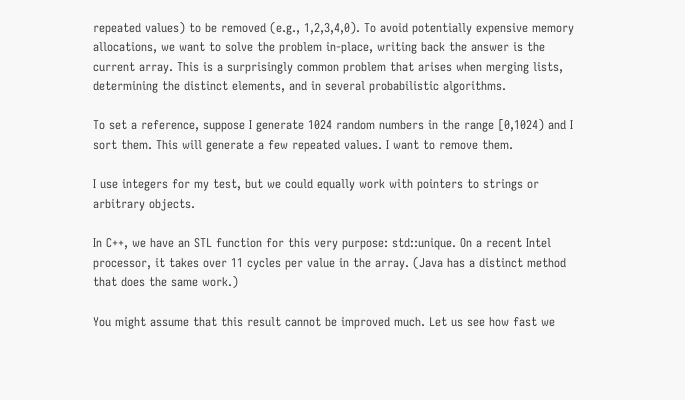repeated values) to be removed (e.g., 1,2,3,4,0). To avoid potentially expensive memory allocations, we want to solve the problem in-place, writing back the answer is the current array. This is a surprisingly common problem that arises when merging lists, determining the distinct elements, and in several probabilistic algorithms.

To set a reference, suppose I generate 1024 random numbers in the range [0,1024) and I sort them. This will generate a few repeated values. I want to remove them.

I use integers for my test, but we could equally work with pointers to strings or arbitrary objects.

In C++, we have an STL function for this very purpose: std::unique. On a recent Intel processor, it takes over 11 cycles per value in the array. (Java has a distinct method that does the same work.)

You might assume that this result cannot be improved much. Let us see how fast we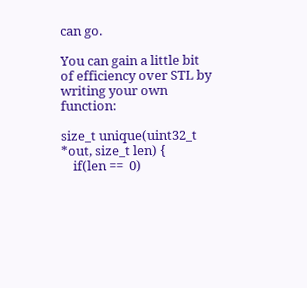can go.

You can gain a little bit of efficiency over STL by writing your own function:

size_t unique(uint32_t *out, size_t len) {
    if(len ==  0)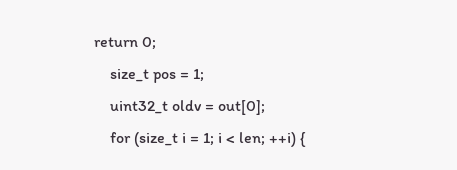return 0;
    size_t pos = 1;
    uint32_t oldv = out[0];
    for (size_t i = 1; i < len; ++i) {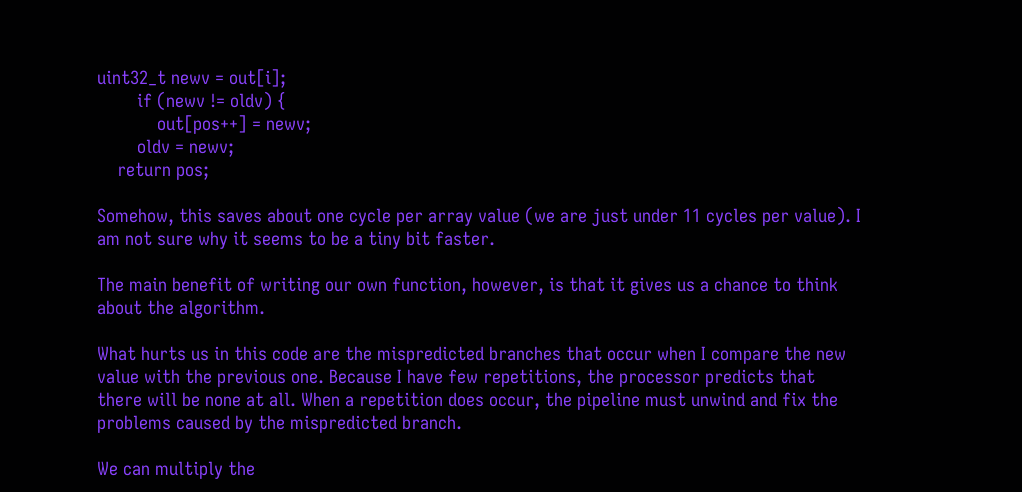uint32_t newv = out[i];
        if (newv != oldv) {
            out[pos++] = newv;
        oldv = newv;
    return pos;

Somehow, this saves about one cycle per array value (we are just under 11 cycles per value). I am not sure why it seems to be a tiny bit faster.

The main benefit of writing our own function, however, is that it gives us a chance to think about the algorithm.

What hurts us in this code are the mispredicted branches that occur when I compare the new value with the previous one. Because I have few repetitions, the processor predicts that there will be none at all. When a repetition does occur, the pipeline must unwind and fix the problems caused by the mispredicted branch.

We can multiply the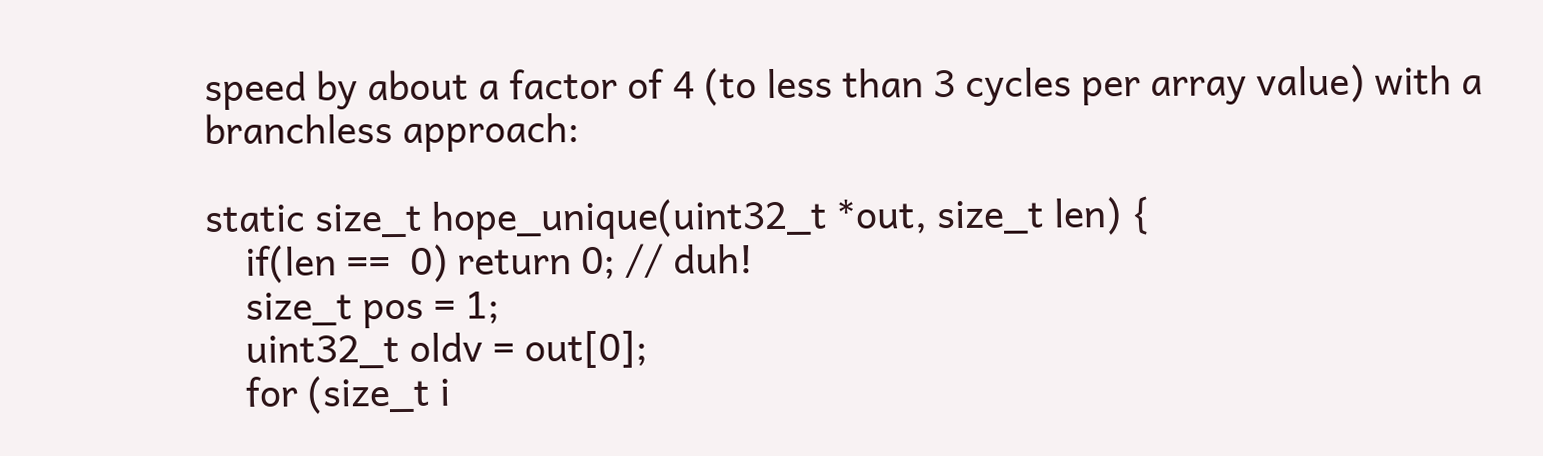speed by about a factor of 4 (to less than 3 cycles per array value) with a branchless approach:

static size_t hope_unique(uint32_t *out, size_t len) {
    if(len ==  0) return 0; // duh!
    size_t pos = 1;
    uint32_t oldv = out[0];
    for (size_t i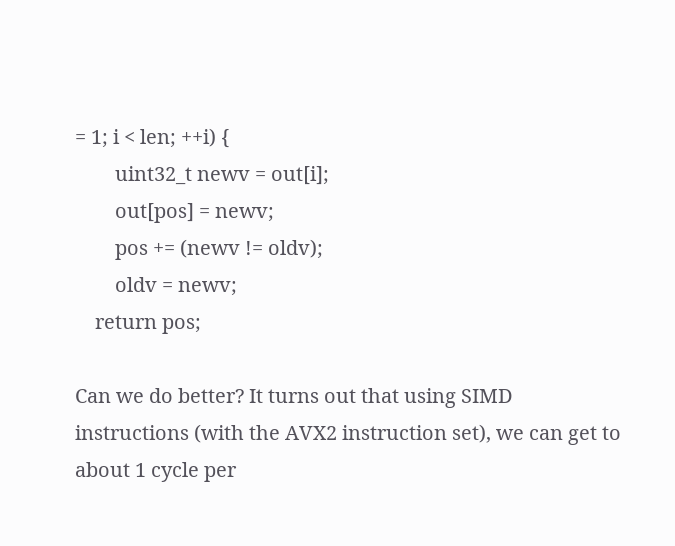= 1; i < len; ++i) {
        uint32_t newv = out[i];
        out[pos] = newv;
        pos += (newv != oldv);
        oldv = newv;
    return pos;

Can we do better? It turns out that using SIMD instructions (with the AVX2 instruction set), we can get to about 1 cycle per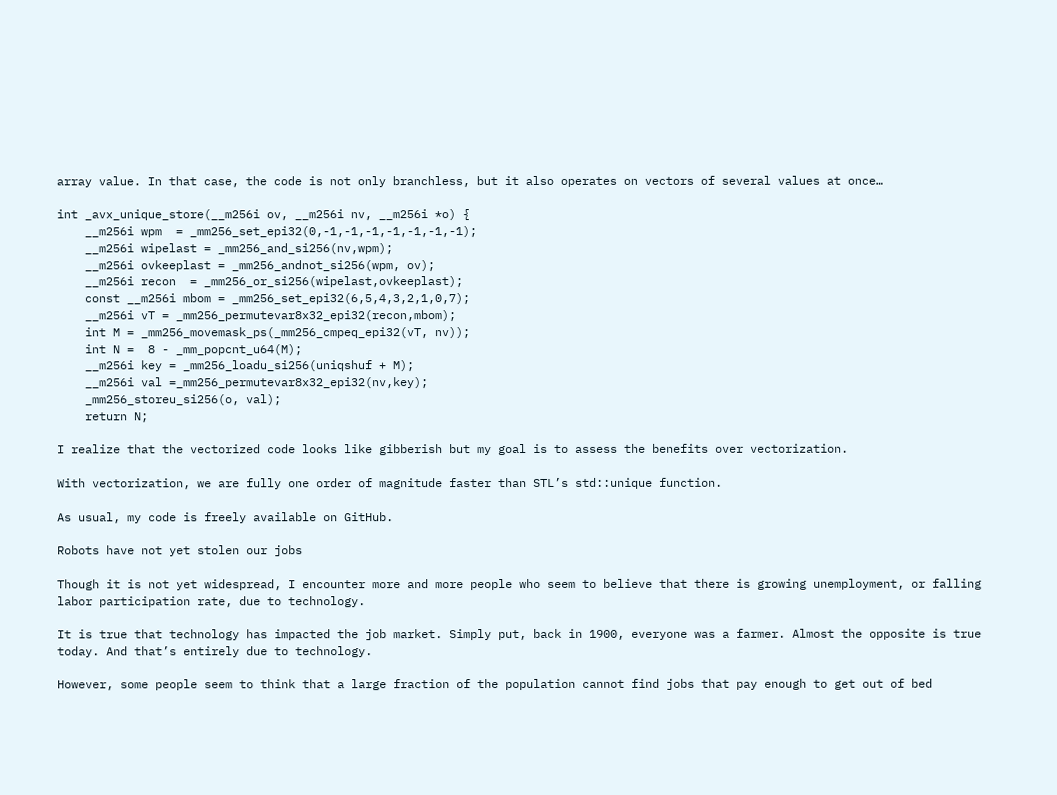array value. In that case, the code is not only branchless, but it also operates on vectors of several values at once…

int _avx_unique_store(__m256i ov, __m256i nv, __m256i *o) {
    __m256i wpm  = _mm256_set_epi32(0,-1,-1,-1,-1,-1,-1,-1);
    __m256i wipelast = _mm256_and_si256(nv,wpm);
    __m256i ovkeeplast = _mm256_andnot_si256(wpm, ov);
    __m256i recon  = _mm256_or_si256(wipelast,ovkeeplast);
    const __m256i mbom = _mm256_set_epi32(6,5,4,3,2,1,0,7);
    __m256i vT = _mm256_permutevar8x32_epi32(recon,mbom);
    int M = _mm256_movemask_ps(_mm256_cmpeq_epi32(vT, nv));
    int N =  8 - _mm_popcnt_u64(M);
    __m256i key = _mm256_loadu_si256(uniqshuf + M);
    __m256i val =_mm256_permutevar8x32_epi32(nv,key);
    _mm256_storeu_si256(o, val);
    return N;

I realize that the vectorized code looks like gibberish but my goal is to assess the benefits over vectorization.

With vectorization, we are fully one order of magnitude faster than STL’s std::unique function.

As usual, my code is freely available on GitHub.

Robots have not yet stolen our jobs

Though it is not yet widespread, I encounter more and more people who seem to believe that there is growing unemployment, or falling labor participation rate, due to technology.

It is true that technology has impacted the job market. Simply put, back in 1900, everyone was a farmer. Almost the opposite is true today. And that’s entirely due to technology.

However, some people seem to think that a large fraction of the population cannot find jobs that pay enough to get out of bed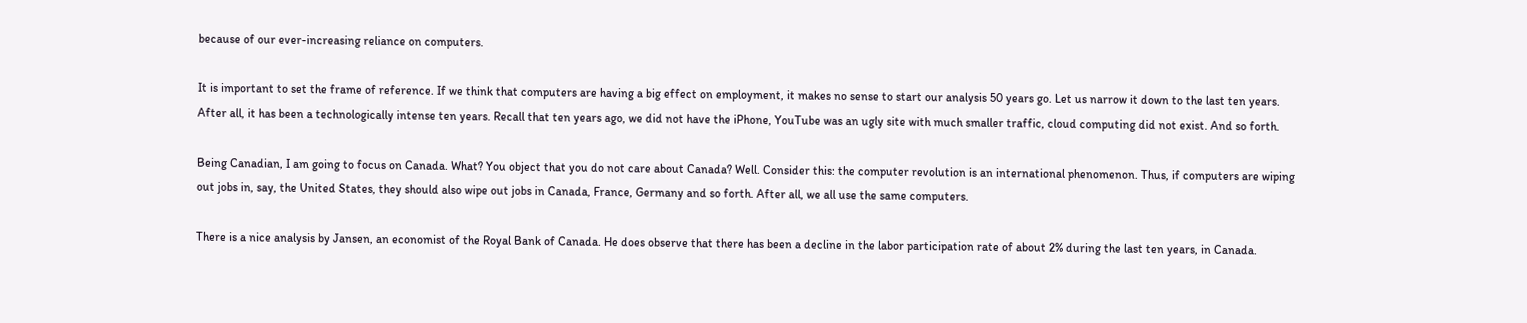because of our ever-increasing reliance on computers.

It is important to set the frame of reference. If we think that computers are having a big effect on employment, it makes no sense to start our analysis 50 years go. Let us narrow it down to the last ten years. After all, it has been a technologically intense ten years. Recall that ten years ago, we did not have the iPhone, YouTube was an ugly site with much smaller traffic, cloud computing did not exist. And so forth.

Being Canadian, I am going to focus on Canada. What? You object that you do not care about Canada? Well. Consider this: the computer revolution is an international phenomenon. Thus, if computers are wiping out jobs in, say, the United States, they should also wipe out jobs in Canada, France, Germany and so forth. After all, we all use the same computers.

There is a nice analysis by Jansen, an economist of the Royal Bank of Canada. He does observe that there has been a decline in the labor participation rate of about 2% during the last ten years, in Canada.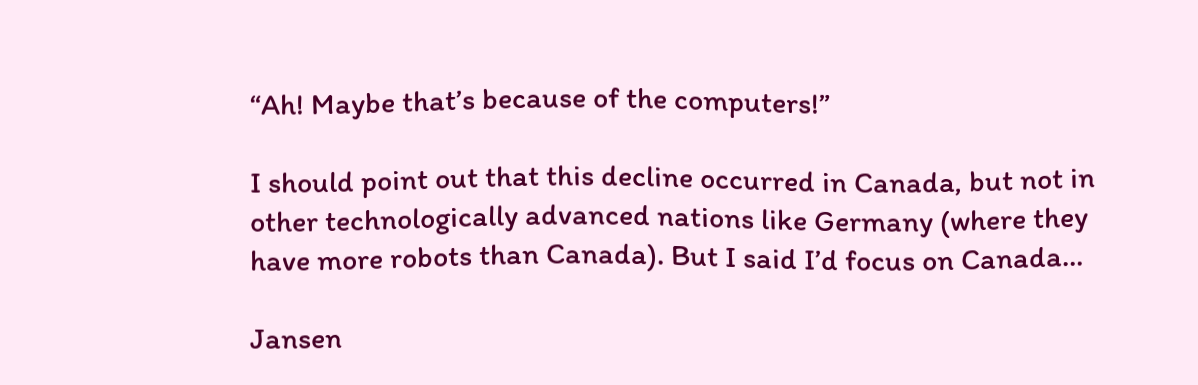“Ah! Maybe that’s because of the computers!”

I should point out that this decline occurred in Canada, but not in other technologically advanced nations like Germany (where they have more robots than Canada). But I said I’d focus on Canada…

Jansen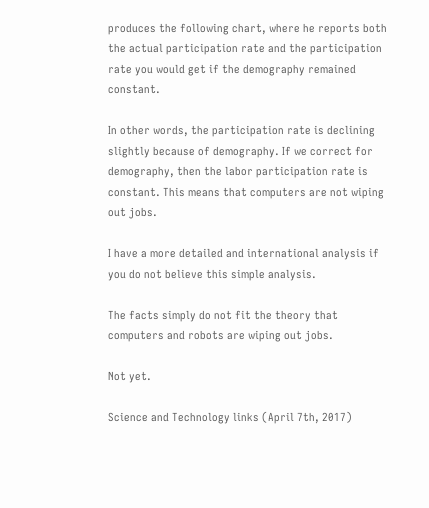produces the following chart, where he reports both the actual participation rate and the participation rate you would get if the demography remained constant.

In other words, the participation rate is declining slightly because of demography. If we correct for demography, then the labor participation rate is constant. This means that computers are not wiping out jobs.

I have a more detailed and international analysis if you do not believe this simple analysis.

The facts simply do not fit the theory that computers and robots are wiping out jobs.

Not yet.

Science and Technology links (April 7th, 2017)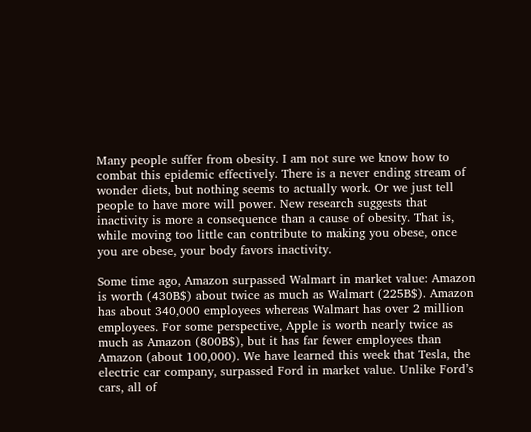Many people suffer from obesity. I am not sure we know how to combat this epidemic effectively. There is a never ending stream of wonder diets, but nothing seems to actually work. Or we just tell people to have more will power. New research suggests that inactivity is more a consequence than a cause of obesity. That is, while moving too little can contribute to making you obese, once you are obese, your body favors inactivity.

Some time ago, Amazon surpassed Walmart in market value: Amazon is worth (430B$) about twice as much as Walmart (225B$). Amazon has about 340,000 employees whereas Walmart has over 2 million employees. For some perspective, Apple is worth nearly twice as much as Amazon (800B$), but it has far fewer employees than Amazon (about 100,000). We have learned this week that Tesla, the electric car company, surpassed Ford in market value. Unlike Ford’s cars, all of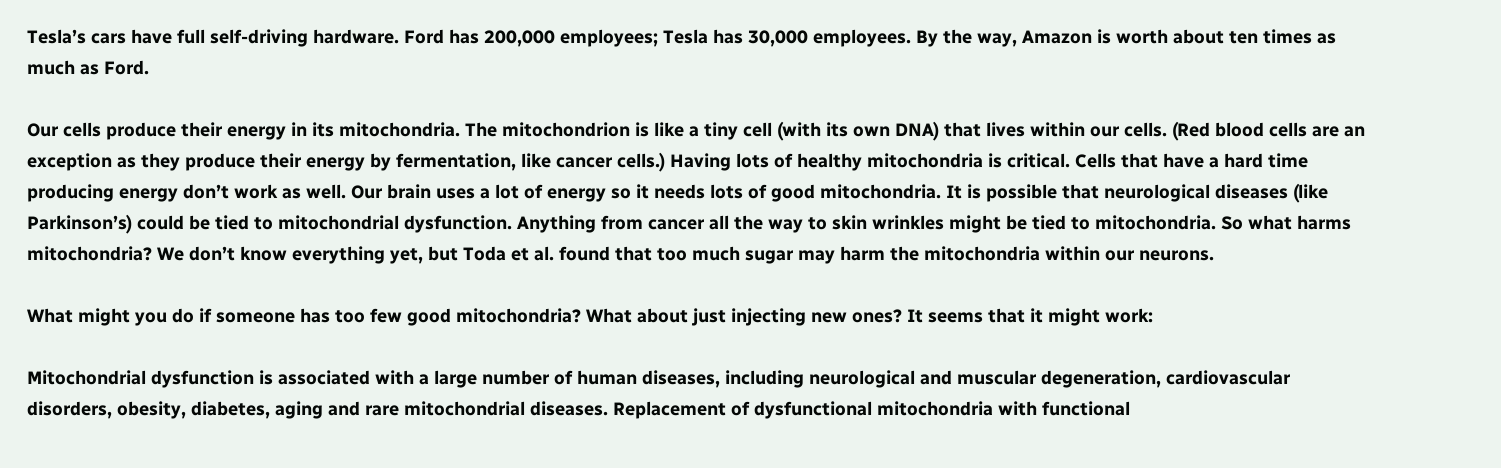Tesla’s cars have full self-driving hardware. Ford has 200,000 employees; Tesla has 30,000 employees. By the way, Amazon is worth about ten times as much as Ford.

Our cells produce their energy in its mitochondria. The mitochondrion is like a tiny cell (with its own DNA) that lives within our cells. (Red blood cells are an exception as they produce their energy by fermentation, like cancer cells.) Having lots of healthy mitochondria is critical. Cells that have a hard time producing energy don’t work as well. Our brain uses a lot of energy so it needs lots of good mitochondria. It is possible that neurological diseases (like Parkinson’s) could be tied to mitochondrial dysfunction. Anything from cancer all the way to skin wrinkles might be tied to mitochondria. So what harms mitochondria? We don’t know everything yet, but Toda et al. found that too much sugar may harm the mitochondria within our neurons.

What might you do if someone has too few good mitochondria? What about just injecting new ones? It seems that it might work:

Mitochondrial dysfunction is associated with a large number of human diseases, including neurological and muscular degeneration, cardiovascular disorders, obesity, diabetes, aging and rare mitochondrial diseases. Replacement of dysfunctional mitochondria with functional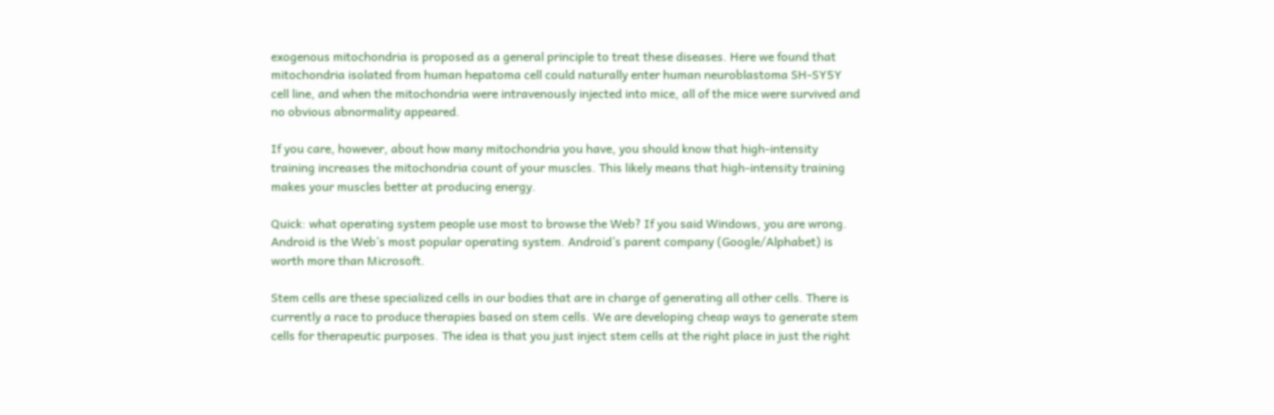exogenous mitochondria is proposed as a general principle to treat these diseases. Here we found that mitochondria isolated from human hepatoma cell could naturally enter human neuroblastoma SH-SY5Y cell line, and when the mitochondria were intravenously injected into mice, all of the mice were survived and no obvious abnormality appeared.

If you care, however, about how many mitochondria you have, you should know that high-intensity training increases the mitochondria count of your muscles. This likely means that high-intensity training makes your muscles better at producing energy.

Quick: what operating system people use most to browse the Web? If you said Windows, you are wrong. Android is the Web’s most popular operating system. Android’s parent company (Google/Alphabet) is worth more than Microsoft.

Stem cells are these specialized cells in our bodies that are in charge of generating all other cells. There is currently a race to produce therapies based on stem cells. We are developing cheap ways to generate stem cells for therapeutic purposes. The idea is that you just inject stem cells at the right place in just the right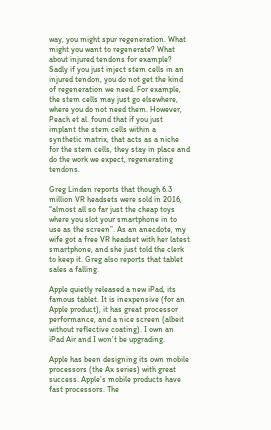way, you might spur regeneration. What might you want to regenerate? What about injured tendons for example? Sadly if you just inject stem cells in an injured tendon, you do not get the kind of regeneration we need. For example, the stem cells may just go elsewhere, where you do not need them. However, Peach et al. found that if you just implant the stem cells within a synthetic matrix, that acts as a niche for the stem cells, they stay in place and do the work we expect, regenerating tendons.

Greg Linden reports that though 6.3 million VR headsets were sold in 2016, “almost all so far just the cheap toys where you slot your smartphone in to use as the screen”. As an anecdote, my wife got a free VR headset with her latest smartphone, and she just told the clerk to keep it. Greg also reports that tablet sales a falling.

Apple quietly released a new iPad, its famous tablet. It is inexpensive (for an Apple product), it has great processor performance, and a nice screen (albeit without reflective coating). I own an iPad Air and I won’t be upgrading.

Apple has been designing its own mobile processors (the Ax series) with great success. Apple’s mobile products have fast processors. The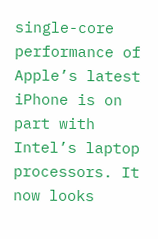single-core performance of Apple’s latest iPhone is on part with Intel’s laptop processors. It now looks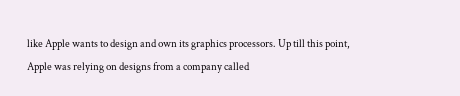like Apple wants to design and own its graphics processors. Up till this point, Apple was relying on designs from a company called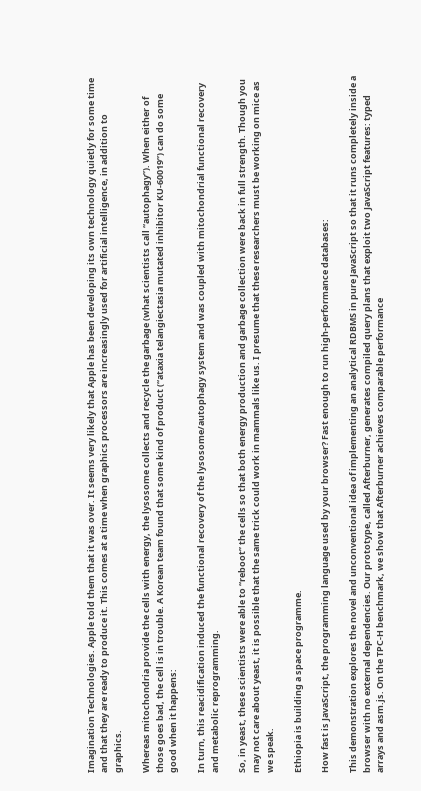Imagination Technologies. Apple told them that it was over. It seems very likely that Apple has been developing its own technology quietly for some time and that they are ready to produce it. This comes at a time when graphics processors are increasingly used for artificial intelligence, in addition to graphics.

Whereas mitochondria provide the cells with energy, the lysosome collects and recycle the garbage (what scientists call “autophagy”). When either of those goes bad, the cell is in trouble. A Korean team found that some kind of product (“ataxia telangiectasia mutated inhibitor KU-60019”) can do some good when it happens:

In turn, this reacidification induced the functional recovery of the lysosome/autophagy system and was coupled with mitochondrial functional recovery and metabolic reprogramming.

So, in yeast, these scientists were able to “reboot” the cells so that both energy production and garbage collection were back in full strength. Though you may not care about yeast, it is possible that the same trick could work in mammals like us. I presume that these researchers must be working on mice as we speak.

Ethiopia is building a space programme.

How fast is JavaScript, the programming language used by your browser? Fast enough to run high-performance databases:

This demonstration explores the novel and unconventional idea of implementing an analytical RDBMS in pure JavaScript so that it runs completely inside a browser with no external dependencies. Our prototype, called Afterburner, generates compiled query plans that exploit two JavaScript features: typed arrays and asm.js. On the TPC-H benchmark, we show that Afterburner achieves comparable performance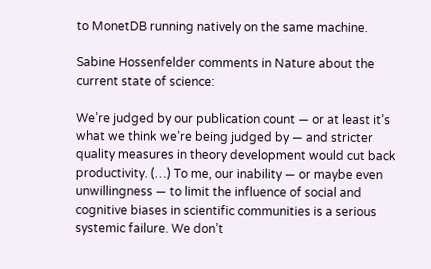to MonetDB running natively on the same machine.

Sabine Hossenfelder comments in Nature about the current state of science:

We’re judged by our publication count — or at least it’s what we think we’re being judged by — and stricter quality measures in theory development would cut back productivity. (…) To me, our inability — or maybe even unwillingness — to limit the influence of social and cognitive biases in scientific communities is a serious systemic failure. We don’t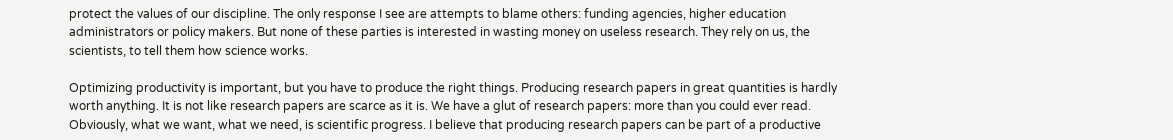protect the values of our discipline. The only response I see are attempts to blame others: funding agencies, higher education administrators or policy makers. But none of these parties is interested in wasting money on useless research. They rely on us, the scientists, to tell them how science works.

Optimizing productivity is important, but you have to produce the right things. Producing research papers in great quantities is hardly worth anything. It is not like research papers are scarce as it is. We have a glut of research papers: more than you could ever read. Obviously, what we want, what we need, is scientific progress. I believe that producing research papers can be part of a productive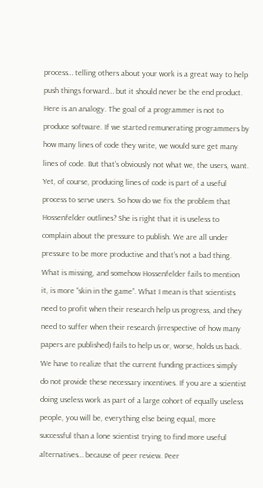process… telling others about your work is a great way to help push things forward… but it should never be the end product. Here is an analogy. The goal of a programmer is not to produce software. If we started remunerating programmers by how many lines of code they write, we would sure get many lines of code. But that’s obviously not what we, the users, want. Yet, of course, producing lines of code is part of a useful process to serve users. So how do we fix the problem that Hossenfelder outlines? She is right that it is useless to complain about the pressure to publish. We are all under pressure to be more productive and that’s not a bad thing. What is missing, and somehow Hossenfelder fails to mention it, is more “skin in the game”. What I mean is that scientists need to profit when their research help us progress, and they need to suffer when their research (irrespective of how many papers are published) fails to help us or, worse, holds us back. We have to realize that the current funding practices simply do not provide these necessary incentives. If you are a scientist doing useless work as part of a large cohort of equally useless people, you will be, everything else being equal, more successful than a lone scientist trying to find more useful alternatives… because of peer review. Peer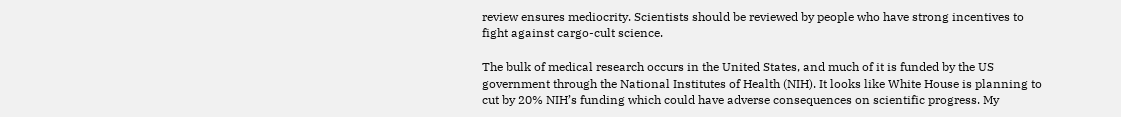review ensures mediocrity. Scientists should be reviewed by people who have strong incentives to fight against cargo-cult science.

The bulk of medical research occurs in the United States, and much of it is funded by the US government through the National Institutes of Health (NIH). It looks like White House is planning to cut by 20% NIH’s funding which could have adverse consequences on scientific progress. My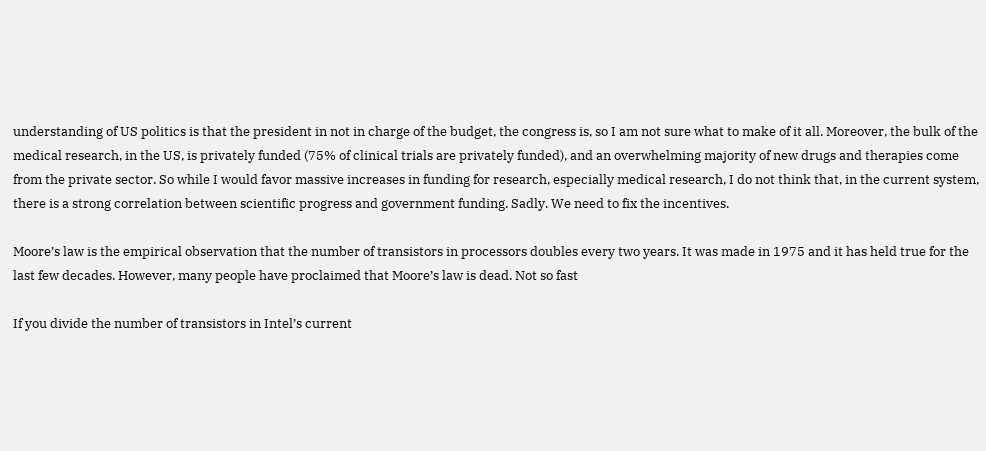understanding of US politics is that the president in not in charge of the budget, the congress is, so I am not sure what to make of it all. Moreover, the bulk of the medical research, in the US, is privately funded (75% of clinical trials are privately funded), and an overwhelming majority of new drugs and therapies come from the private sector. So while I would favor massive increases in funding for research, especially medical research, I do not think that, in the current system, there is a strong correlation between scientific progress and government funding. Sadly. We need to fix the incentives.

Moore’s law is the empirical observation that the number of transistors in processors doubles every two years. It was made in 1975 and it has held true for the last few decades. However, many people have proclaimed that Moore’s law is dead. Not so fast

If you divide the number of transistors in Intel’s current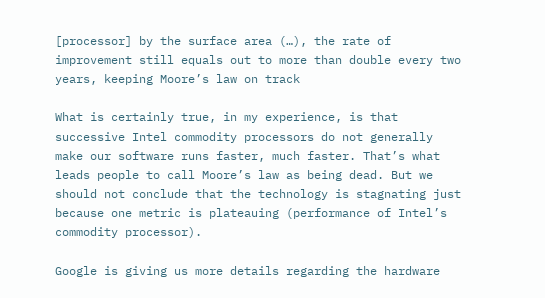[processor] by the surface area (…), the rate of improvement still equals out to more than double every two years, keeping Moore’s law on track

What is certainly true, in my experience, is that successive Intel commodity processors do not generally make our software runs faster, much faster. That’s what leads people to call Moore’s law as being dead. But we should not conclude that the technology is stagnating just because one metric is plateauing (performance of Intel’s commodity processor).

Google is giving us more details regarding the hardware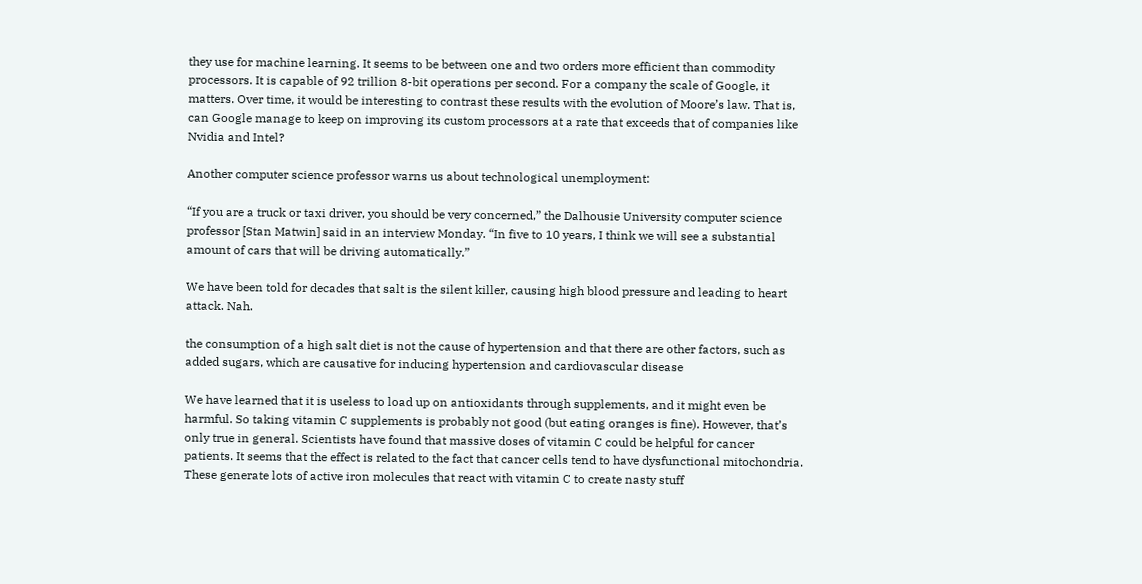they use for machine learning. It seems to be between one and two orders more efficient than commodity processors. It is capable of 92 trillion 8-bit operations per second. For a company the scale of Google, it matters. Over time, it would be interesting to contrast these results with the evolution of Moore’s law. That is, can Google manage to keep on improving its custom processors at a rate that exceeds that of companies like Nvidia and Intel?

Another computer science professor warns us about technological unemployment:

“If you are a truck or taxi driver, you should be very concerned,” the Dalhousie University computer science professor [Stan Matwin] said in an interview Monday. “In five to 10 years, I think we will see a substantial amount of cars that will be driving automatically.”

We have been told for decades that salt is the silent killer, causing high blood pressure and leading to heart attack. Nah.

the consumption of a high salt diet is not the cause of hypertension and that there are other factors, such as added sugars, which are causative for inducing hypertension and cardiovascular disease

We have learned that it is useless to load up on antioxidants through supplements, and it might even be harmful. So taking vitamin C supplements is probably not good (but eating oranges is fine). However, that’s only true in general. Scientists have found that massive doses of vitamin C could be helpful for cancer patients. It seems that the effect is related to the fact that cancer cells tend to have dysfunctional mitochondria. These generate lots of active iron molecules that react with vitamin C to create nasty stuff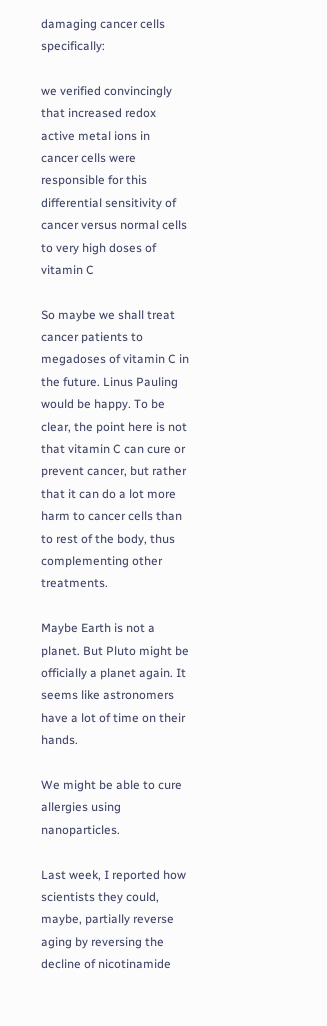damaging cancer cells specifically:

we verified convincingly that increased redox active metal ions in cancer cells were responsible for this differential sensitivity of cancer versus normal cells to very high doses of vitamin C

So maybe we shall treat cancer patients to megadoses of vitamin C in the future. Linus Pauling would be happy. To be clear, the point here is not that vitamin C can cure or prevent cancer, but rather that it can do a lot more harm to cancer cells than to rest of the body, thus complementing other treatments.

Maybe Earth is not a planet. But Pluto might be officially a planet again. It seems like astronomers have a lot of time on their hands.

We might be able to cure allergies using nanoparticles.

Last week, I reported how scientists they could, maybe, partially reverse aging by reversing the decline of nicotinamide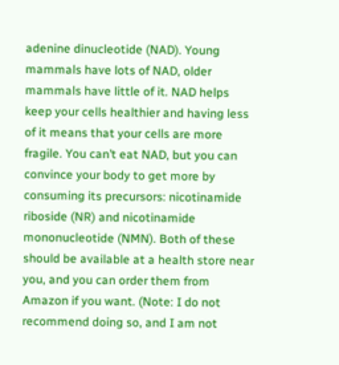adenine dinucleotide (NAD). Young mammals have lots of NAD, older mammals have little of it. NAD helps keep your cells healthier and having less of it means that your cells are more fragile. You can’t eat NAD, but you can convince your body to get more by consuming its precursors: nicotinamide riboside (NR) and nicotinamide mononucleotide (NMN). Both of these should be available at a health store near you, and you can order them from Amazon if you want. (Note: I do not recommend doing so, and I am not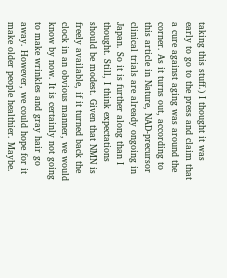taking this stuff.) I thought it was early to go to the press and claim that a cure against aging was around the corner. As it turns out, according to this article in Nature, NAD-precursor clinical trials are already ongoing in Japan. So it is further along than I thought. Still, I think expectations should be modest. Given that NMN is freely available, if it turned back the clock in an obvious manner, we would know by now. It is certainly not going to make wrinkles and gray hair go away. However, we could hope for it make older people healthier. Maybe.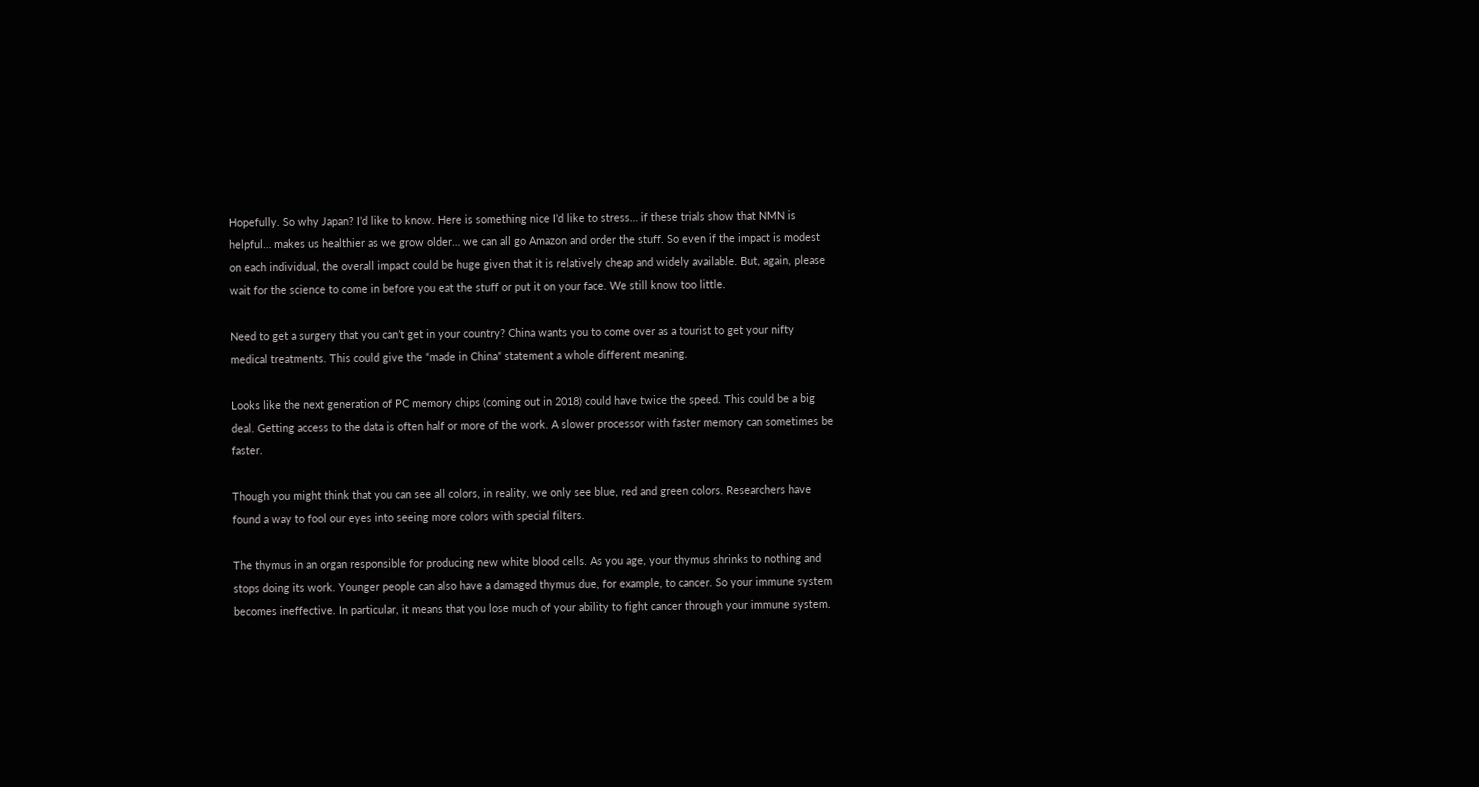Hopefully. So why Japan? I’d like to know. Here is something nice I’d like to stress… if these trials show that NMN is helpful… makes us healthier as we grow older… we can all go Amazon and order the stuff. So even if the impact is modest on each individual, the overall impact could be huge given that it is relatively cheap and widely available. But, again, please wait for the science to come in before you eat the stuff or put it on your face. We still know too little.

Need to get a surgery that you can’t get in your country? China wants you to come over as a tourist to get your nifty medical treatments. This could give the “made in China” statement a whole different meaning.

Looks like the next generation of PC memory chips (coming out in 2018) could have twice the speed. This could be a big deal. Getting access to the data is often half or more of the work. A slower processor with faster memory can sometimes be faster.

Though you might think that you can see all colors, in reality, we only see blue, red and green colors. Researchers have found a way to fool our eyes into seeing more colors with special filters.

The thymus in an organ responsible for producing new white blood cells. As you age, your thymus shrinks to nothing and stops doing its work. Younger people can also have a damaged thymus due, for example, to cancer. So your immune system becomes ineffective. In particular, it means that you lose much of your ability to fight cancer through your immune system.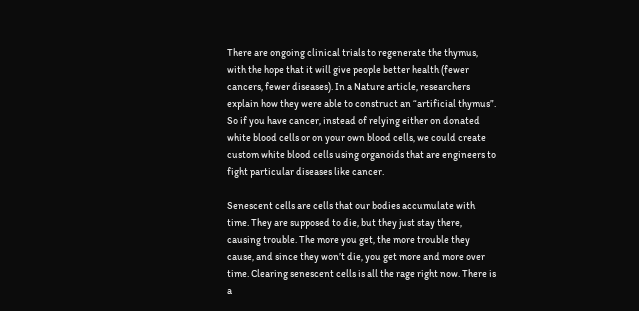There are ongoing clinical trials to regenerate the thymus, with the hope that it will give people better health (fewer cancers, fewer diseases). In a Nature article, researchers explain how they were able to construct an “artificial thymus”. So if you have cancer, instead of relying either on donated white blood cells or on your own blood cells, we could create custom white blood cells using organoids that are engineers to fight particular diseases like cancer.

Senescent cells are cells that our bodies accumulate with time. They are supposed to die, but they just stay there, causing trouble. The more you get, the more trouble they cause, and since they won’t die, you get more and more over time. Clearing senescent cells is all the rage right now. There is a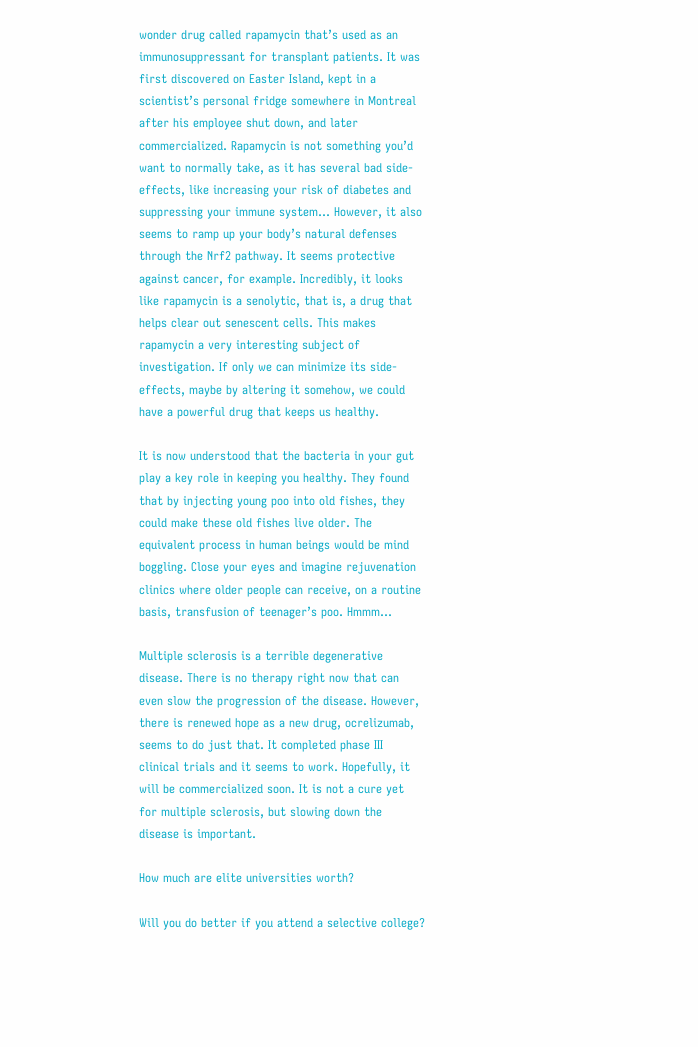wonder drug called rapamycin that’s used as an immunosuppressant for transplant patients. It was first discovered on Easter Island, kept in a scientist’s personal fridge somewhere in Montreal after his employee shut down, and later commercialized. Rapamycin is not something you’d want to normally take, as it has several bad side-effects, like increasing your risk of diabetes and suppressing your immune system… However, it also seems to ramp up your body’s natural defenses through the Nrf2 pathway. It seems protective against cancer, for example. Incredibly, it looks like rapamycin is a senolytic, that is, a drug that helps clear out senescent cells. This makes rapamycin a very interesting subject of investigation. If only we can minimize its side-effects, maybe by altering it somehow, we could have a powerful drug that keeps us healthy.

It is now understood that the bacteria in your gut play a key role in keeping you healthy. They found that by injecting young poo into old fishes, they could make these old fishes live older. The equivalent process in human beings would be mind boggling. Close your eyes and imagine rejuvenation clinics where older people can receive, on a routine basis, transfusion of teenager’s poo. Hmmm…

Multiple sclerosis is a terrible degenerative disease. There is no therapy right now that can even slow the progression of the disease. However, there is renewed hope as a new drug, ocrelizumab, seems to do just that. It completed phase III clinical trials and it seems to work. Hopefully, it will be commercialized soon. It is not a cure yet for multiple sclerosis, but slowing down the disease is important.

How much are elite universities worth?

Will you do better if you attend a selective college?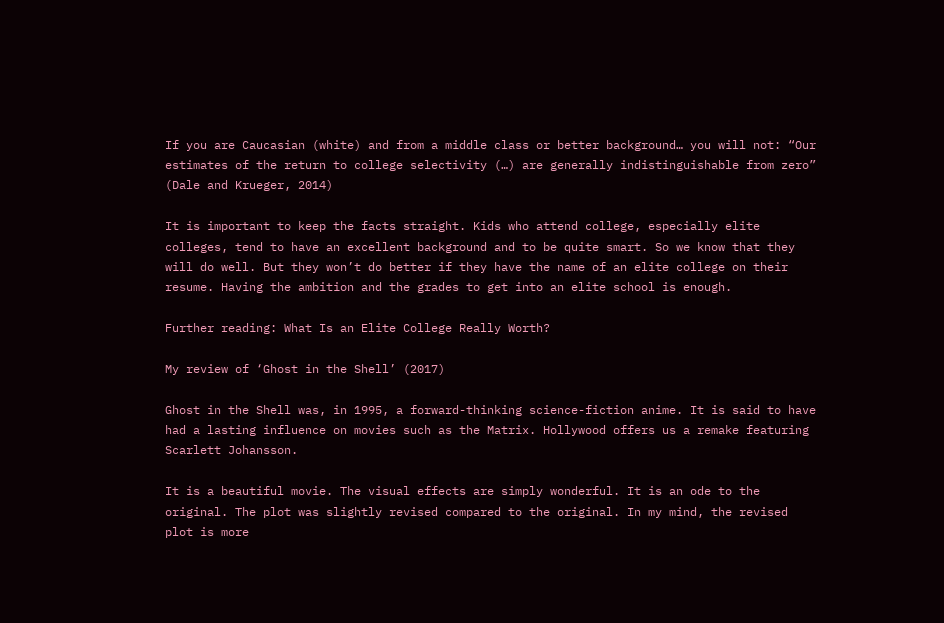If you are Caucasian (white) and from a middle class or better background… you will not: “Our estimates of the return to college selectivity (…) are generally indistinguishable from zero” (Dale and Krueger, 2014)

It is important to keep the facts straight. Kids who attend college, especially elite colleges, tend to have an excellent background and to be quite smart. So we know that they will do well. But they won’t do better if they have the name of an elite college on their resume. Having the ambition and the grades to get into an elite school is enough.

Further reading: What Is an Elite College Really Worth?

My review of ‘Ghost in the Shell’ (2017)

Ghost in the Shell was, in 1995, a forward-thinking science-fiction anime. It is said to have had a lasting influence on movies such as the Matrix. Hollywood offers us a remake featuring Scarlett Johansson.

It is a beautiful movie. The visual effects are simply wonderful. It is an ode to the original. The plot was slightly revised compared to the original. In my mind, the revised plot is more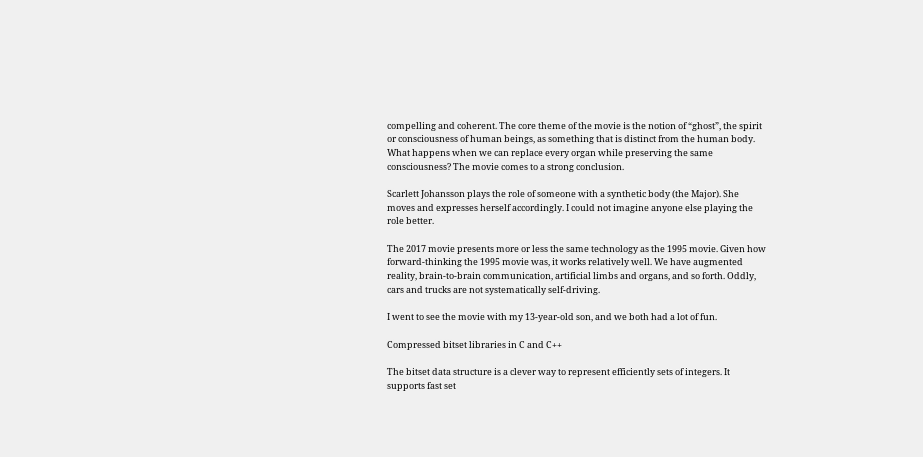compelling and coherent. The core theme of the movie is the notion of “ghost”, the spirit or consciousness of human beings, as something that is distinct from the human body. What happens when we can replace every organ while preserving the same consciousness? The movie comes to a strong conclusion.

Scarlett Johansson plays the role of someone with a synthetic body (the Major). She moves and expresses herself accordingly. I could not imagine anyone else playing the role better.

The 2017 movie presents more or less the same technology as the 1995 movie. Given how forward-thinking the 1995 movie was, it works relatively well. We have augmented reality, brain-to-brain communication, artificial limbs and organs, and so forth. Oddly, cars and trucks are not systematically self-driving.

I went to see the movie with my 13-year-old son, and we both had a lot of fun.

Compressed bitset libraries in C and C++

The bitset data structure is a clever way to represent efficiently sets of integers. It supports fast set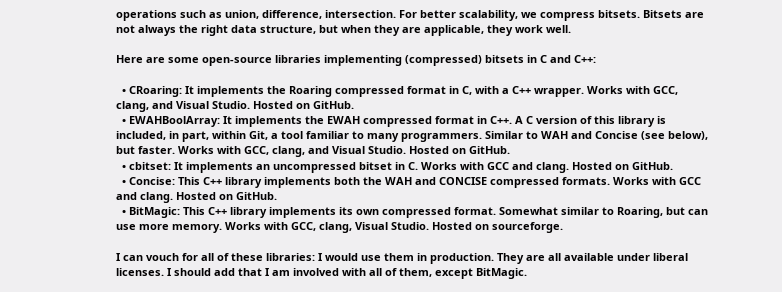operations such as union, difference, intersection. For better scalability, we compress bitsets. Bitsets are not always the right data structure, but when they are applicable, they work well.

Here are some open-source libraries implementing (compressed) bitsets in C and C++:

  • CRoaring: It implements the Roaring compressed format in C, with a C++ wrapper. Works with GCC, clang, and Visual Studio. Hosted on GitHub.
  • EWAHBoolArray: It implements the EWAH compressed format in C++. A C version of this library is included, in part, within Git, a tool familiar to many programmers. Similar to WAH and Concise (see below), but faster. Works with GCC, clang, and Visual Studio. Hosted on GitHub.
  • cbitset: It implements an uncompressed bitset in C. Works with GCC and clang. Hosted on GitHub.
  • Concise: This C++ library implements both the WAH and CONCISE compressed formats. Works with GCC and clang. Hosted on GitHub.
  • BitMagic: This C++ library implements its own compressed format. Somewhat similar to Roaring, but can use more memory. Works with GCC, clang, Visual Studio. Hosted on sourceforge.

I can vouch for all of these libraries: I would use them in production. They are all available under liberal licenses. I should add that I am involved with all of them, except BitMagic.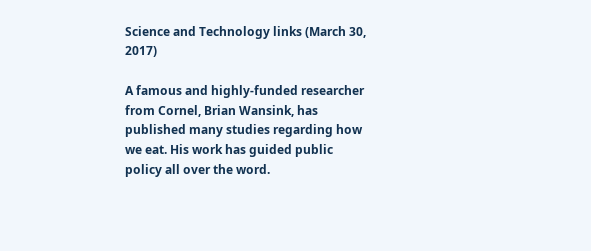Science and Technology links (March 30, 2017)

A famous and highly-funded researcher from Cornel, Brian Wansink, has published many studies regarding how we eat. His work has guided public policy all over the word.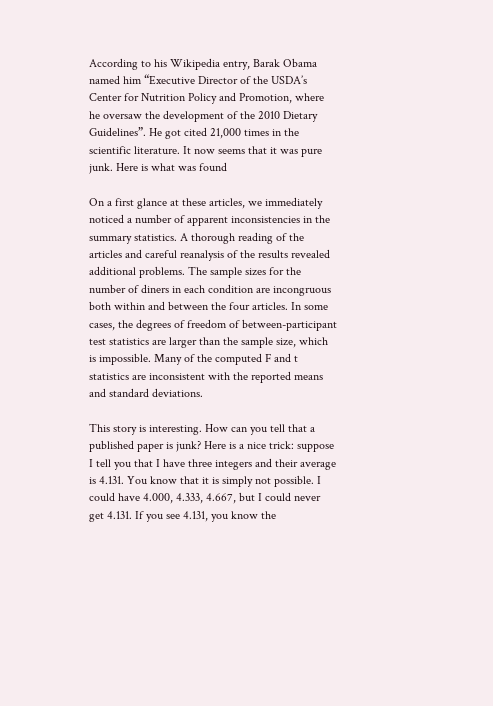According to his Wikipedia entry, Barak Obama named him “Executive Director of the USDA’s Center for Nutrition Policy and Promotion, where he oversaw the development of the 2010 Dietary Guidelines”. He got cited 21,000 times in the scientific literature. It now seems that it was pure junk. Here is what was found

On a first glance at these articles, we immediately noticed a number of apparent inconsistencies in the summary statistics. A thorough reading of the articles and careful reanalysis of the results revealed additional problems. The sample sizes for the number of diners in each condition are incongruous both within and between the four articles. In some cases, the degrees of freedom of between-participant test statistics are larger than the sample size, which is impossible. Many of the computed F and t statistics are inconsistent with the reported means and standard deviations.

This story is interesting. How can you tell that a published paper is junk? Here is a nice trick: suppose I tell you that I have three integers and their average is 4.131. You know that it is simply not possible. I could have 4.000, 4.333, 4.667, but I could never get 4.131. If you see 4.131, you know the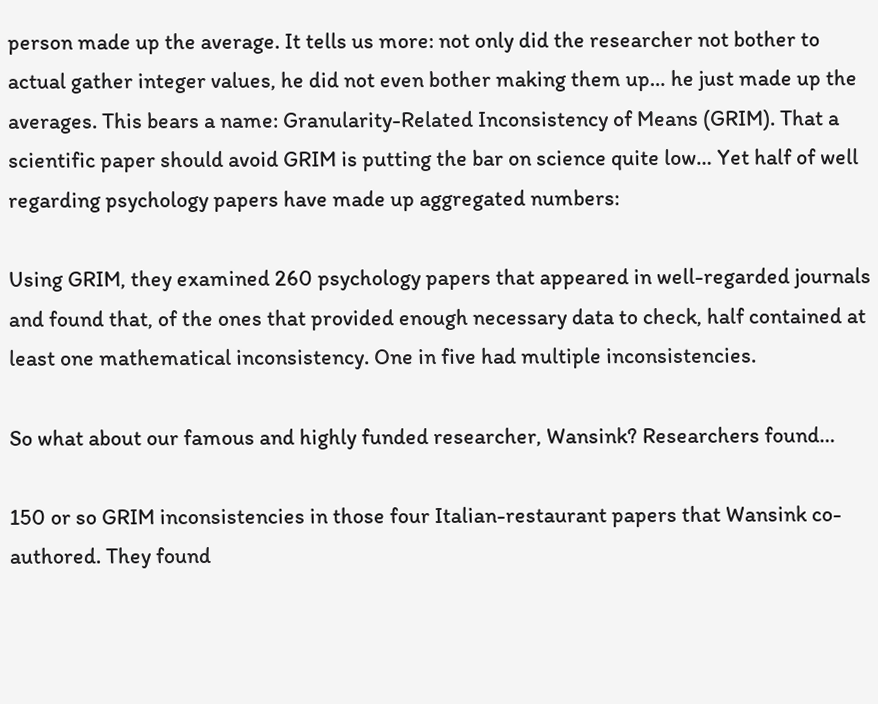person made up the average. It tells us more: not only did the researcher not bother to actual gather integer values, he did not even bother making them up… he just made up the averages. This bears a name: Granularity-Related Inconsistency of Means (GRIM). That a scientific paper should avoid GRIM is putting the bar on science quite low… Yet half of well regarding psychology papers have made up aggregated numbers:

Using GRIM, they examined 260 psychology papers that appeared in well-regarded journals and found that, of the ones that provided enough necessary data to check, half contained at least one mathematical inconsistency. One in five had multiple inconsistencies.

So what about our famous and highly funded researcher, Wansink? Researchers found…

150 or so GRIM inconsistencies in those four Italian-restaurant papers that Wansink co-authored. They found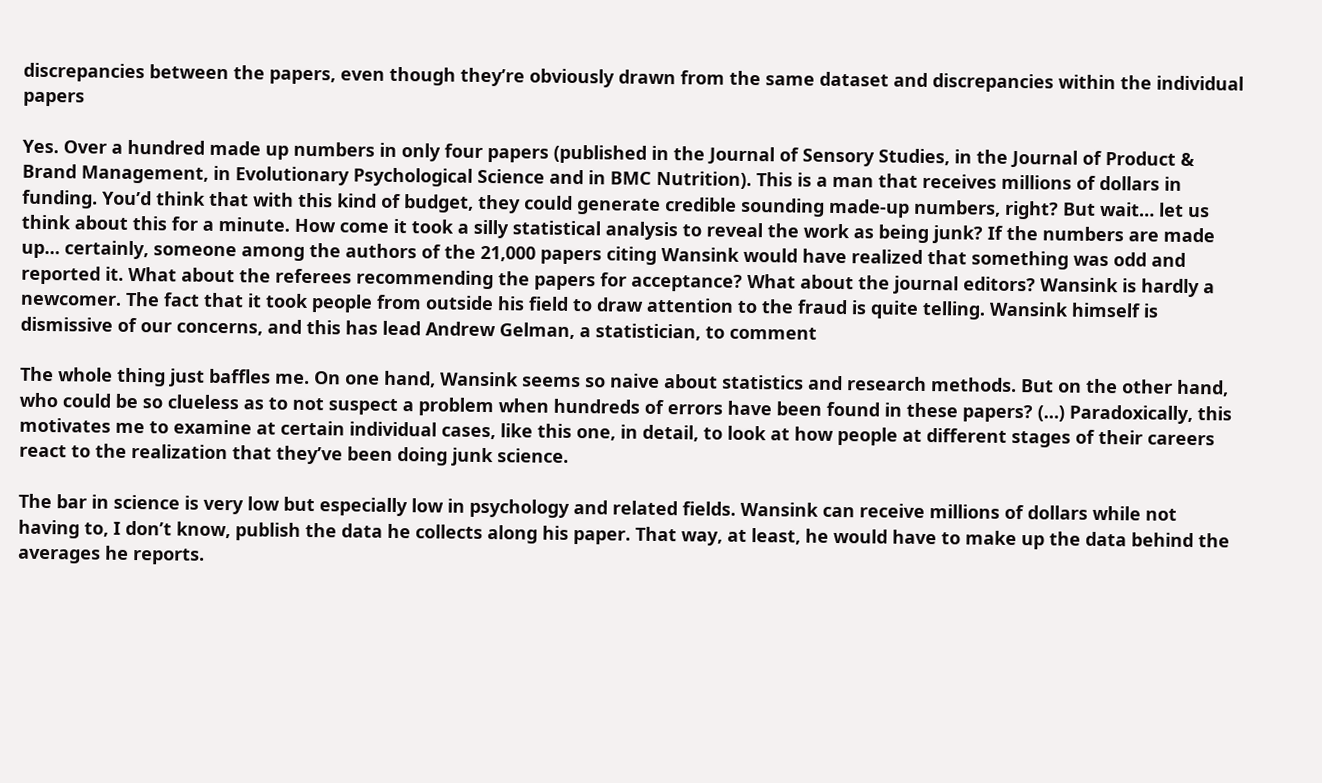discrepancies between the papers, even though they’re obviously drawn from the same dataset and discrepancies within the individual papers

Yes. Over a hundred made up numbers in only four papers (published in the Journal of Sensory Studies, in the Journal of Product & Brand Management, in Evolutionary Psychological Science and in BMC Nutrition). This is a man that receives millions of dollars in funding. You’d think that with this kind of budget, they could generate credible sounding made-up numbers, right? But wait… let us think about this for a minute. How come it took a silly statistical analysis to reveal the work as being junk? If the numbers are made up… certainly, someone among the authors of the 21,000 papers citing Wansink would have realized that something was odd and reported it. What about the referees recommending the papers for acceptance? What about the journal editors? Wansink is hardly a newcomer. The fact that it took people from outside his field to draw attention to the fraud is quite telling. Wansink himself is dismissive of our concerns, and this has lead Andrew Gelman, a statistician, to comment

The whole thing just baffles me. On one hand, Wansink seems so naive about statistics and research methods. But on the other hand, who could be so clueless as to not suspect a problem when hundreds of errors have been found in these papers? (…) Paradoxically, this motivates me to examine at certain individual cases, like this one, in detail, to look at how people at different stages of their careers react to the realization that they’ve been doing junk science.

The bar in science is very low but especially low in psychology and related fields. Wansink can receive millions of dollars while not having to, I don’t know, publish the data he collects along his paper. That way, at least, he would have to make up the data behind the averages he reports.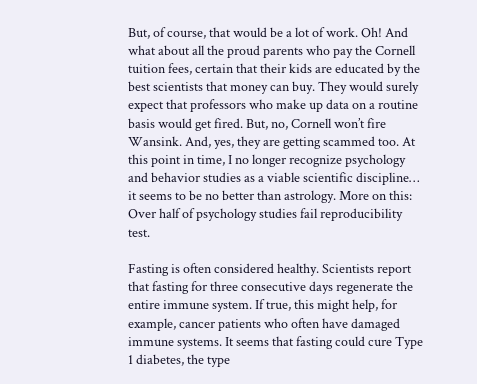But, of course, that would be a lot of work. Oh! And what about all the proud parents who pay the Cornell tuition fees, certain that their kids are educated by the best scientists that money can buy. They would surely expect that professors who make up data on a routine basis would get fired. But, no, Cornell won’t fire Wansink. And, yes, they are getting scammed too. At this point in time, I no longer recognize psychology and behavior studies as a viable scientific discipline… it seems to be no better than astrology. More on this: Over half of psychology studies fail reproducibility test.

Fasting is often considered healthy. Scientists report that fasting for three consecutive days regenerate the entire immune system. If true, this might help, for example, cancer patients who often have damaged immune systems. It seems that fasting could cure Type 1 diabetes, the type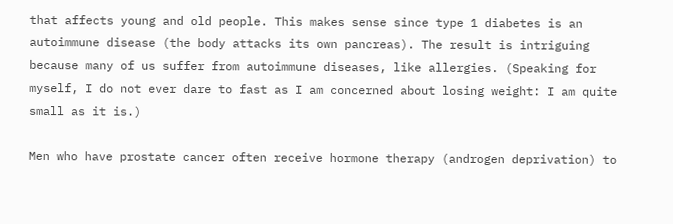that affects young and old people. This makes sense since type 1 diabetes is an autoimmune disease (the body attacks its own pancreas). The result is intriguing because many of us suffer from autoimmune diseases, like allergies. (Speaking for myself, I do not ever dare to fast as I am concerned about losing weight: I am quite small as it is.)

Men who have prostate cancer often receive hormone therapy (androgen deprivation) to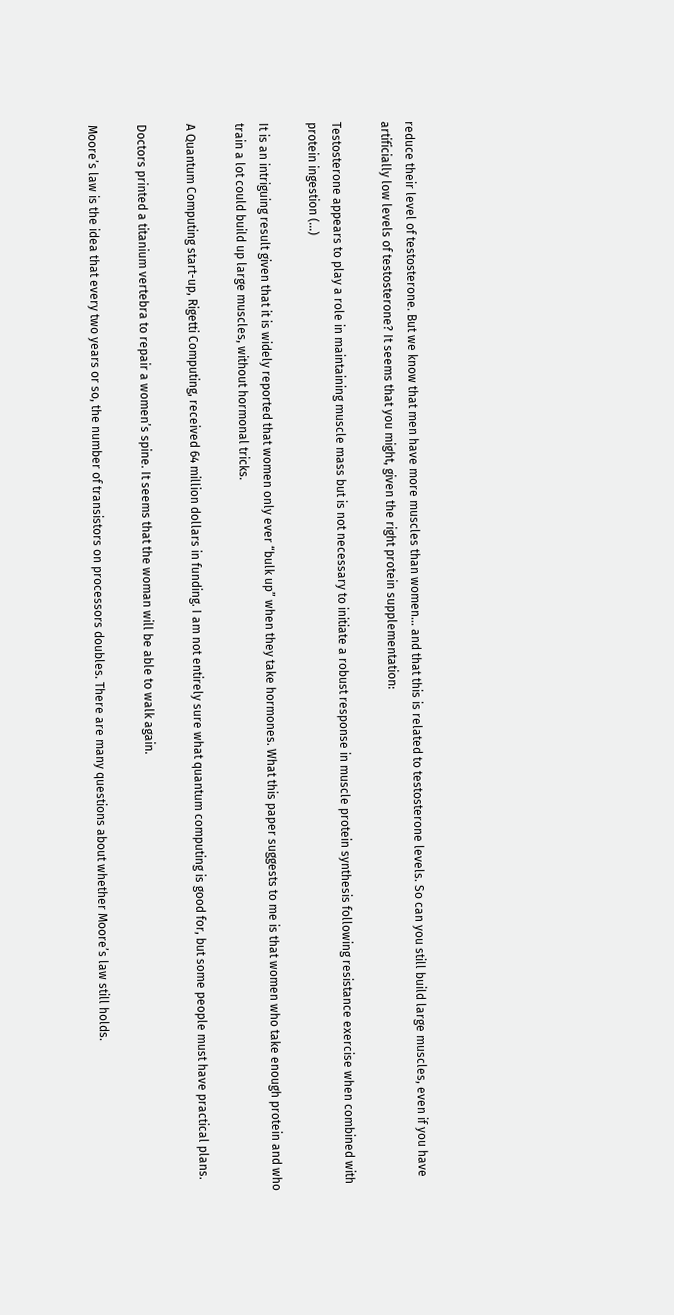reduce their level of testosterone. But we know that men have more muscles than women… and that this is related to testosterone levels. So can you still build large muscles, even if you have artificially low levels of testosterone? It seems that you might, given the right protein supplementation:

Testosterone appears to play a role in maintaining muscle mass but is not necessary to initiate a robust response in muscle protein synthesis following resistance exercise when combined with protein ingestion (…)

It is an intriguing result given that it is widely reported that women only ever “bulk up” when they take hormones. What this paper suggests to me is that women who take enough protein and who train a lot could build up large muscles, without hormonal tricks.

A Quantum Computing start-up, Rigetti Computing, received 64 million dollars in funding. I am not entirely sure what quantum computing is good for, but some people must have practical plans.

Doctors printed a titanium vertebra to repair a women’s spine. It seems that the woman will be able to walk again.

Moore’s law is the idea that every two years or so, the number of transistors on processors doubles. There are many questions about whether Moore’s law still holds.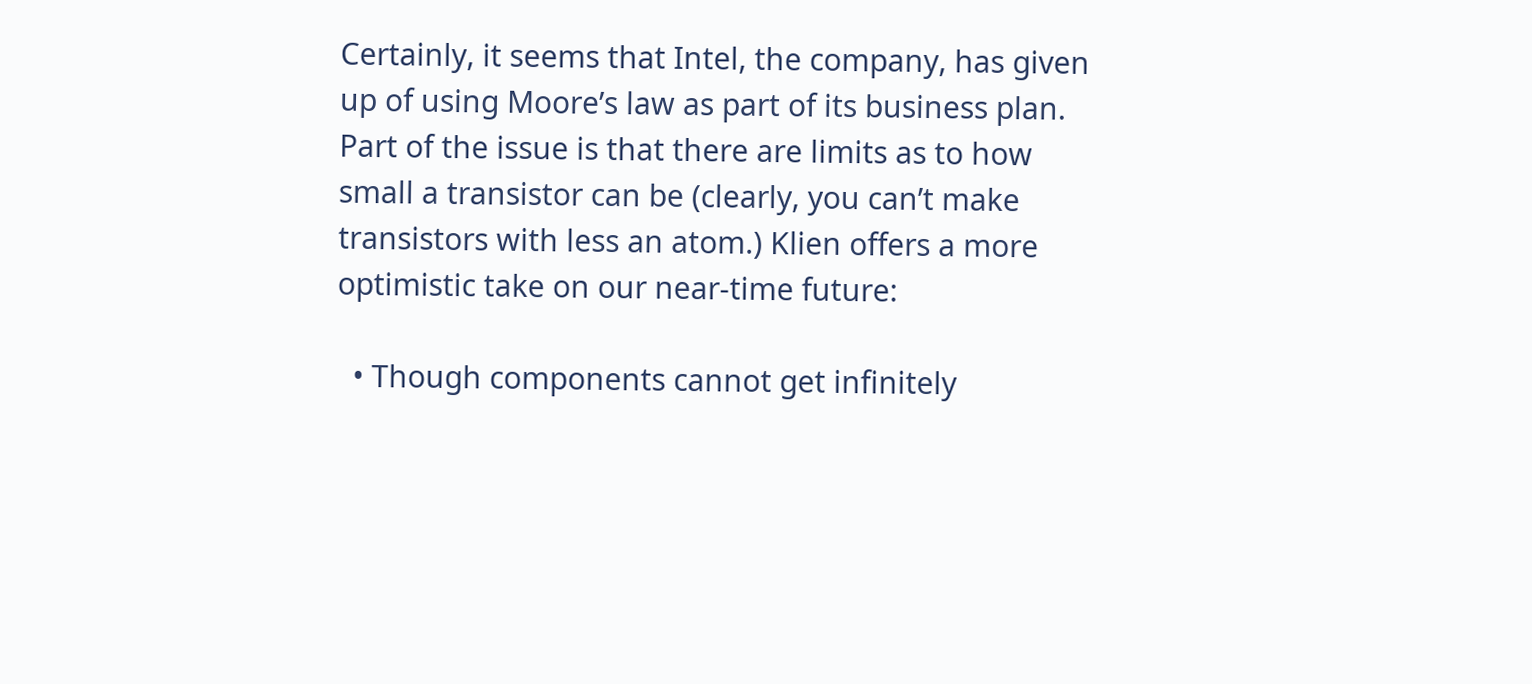Certainly, it seems that Intel, the company, has given up of using Moore’s law as part of its business plan. Part of the issue is that there are limits as to how small a transistor can be (clearly, you can’t make transistors with less an atom.) Klien offers a more optimistic take on our near-time future:

  • Though components cannot get infinitely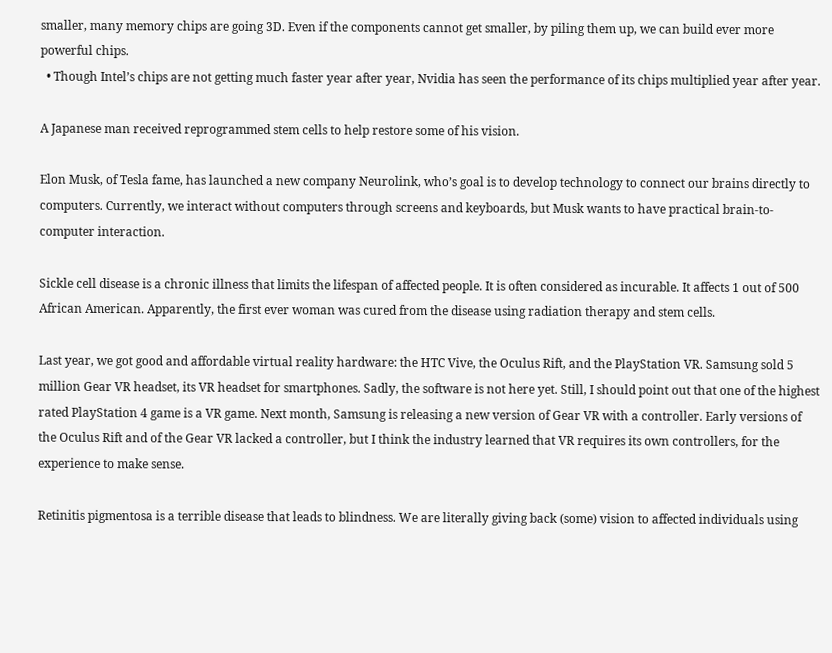smaller, many memory chips are going 3D. Even if the components cannot get smaller, by piling them up, we can build ever more powerful chips.
  • Though Intel’s chips are not getting much faster year after year, Nvidia has seen the performance of its chips multiplied year after year.

A Japanese man received reprogrammed stem cells to help restore some of his vision.

Elon Musk, of Tesla fame, has launched a new company Neurolink, who’s goal is to develop technology to connect our brains directly to computers. Currently, we interact without computers through screens and keyboards, but Musk wants to have practical brain-to-computer interaction.

Sickle cell disease is a chronic illness that limits the lifespan of affected people. It is often considered as incurable. It affects 1 out of 500 African American. Apparently, the first ever woman was cured from the disease using radiation therapy and stem cells.

Last year, we got good and affordable virtual reality hardware: the HTC Vive, the Oculus Rift, and the PlayStation VR. Samsung sold 5 million Gear VR headset, its VR headset for smartphones. Sadly, the software is not here yet. Still, I should point out that one of the highest rated PlayStation 4 game is a VR game. Next month, Samsung is releasing a new version of Gear VR with a controller. Early versions of the Oculus Rift and of the Gear VR lacked a controller, but I think the industry learned that VR requires its own controllers, for the experience to make sense.

Retinitis pigmentosa is a terrible disease that leads to blindness. We are literally giving back (some) vision to affected individuals using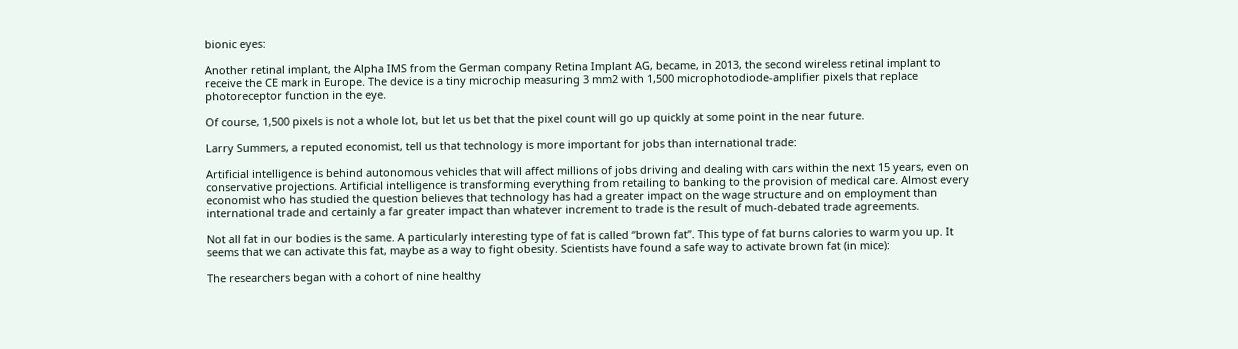bionic eyes:

Another retinal implant, the Alpha IMS from the German company Retina Implant AG, became, in 2013, the second wireless retinal implant to receive the CE mark in Europe. The device is a tiny microchip measuring 3 mm2 with 1,500 microphotodiode-amplifier pixels that replace photoreceptor function in the eye.

Of course, 1,500 pixels is not a whole lot, but let us bet that the pixel count will go up quickly at some point in the near future.

Larry Summers, a reputed economist, tell us that technology is more important for jobs than international trade:

Artificial intelligence is behind autonomous vehicles that will affect millions of jobs driving and dealing with cars within the next 15 years, even on conservative projections. Artificial intelligence is transforming everything from retailing to banking to the provision of medical care. Almost every economist who has studied the question believes that technology has had a greater impact on the wage structure and on employment than international trade and certainly a far greater impact than whatever increment to trade is the result of much-debated trade agreements.

Not all fat in our bodies is the same. A particularly interesting type of fat is called “brown fat”. This type of fat burns calories to warm you up. It seems that we can activate this fat, maybe as a way to fight obesity. Scientists have found a safe way to activate brown fat (in mice):

The researchers began with a cohort of nine healthy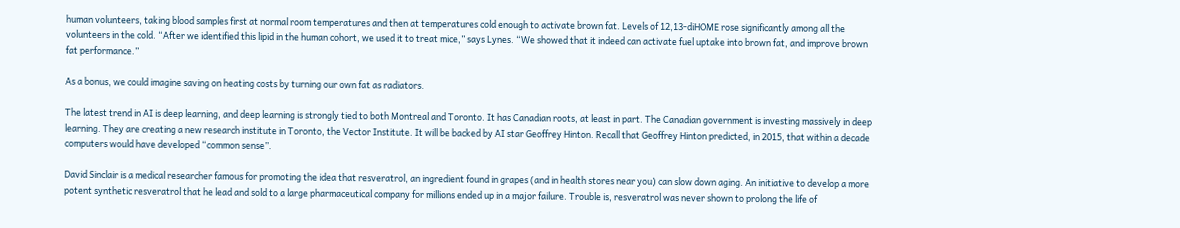human volunteers, taking blood samples first at normal room temperatures and then at temperatures cold enough to activate brown fat. Levels of 12,13-diHOME rose significantly among all the volunteers in the cold. “After we identified this lipid in the human cohort, we used it to treat mice,” says Lynes. “We showed that it indeed can activate fuel uptake into brown fat, and improve brown fat performance.”

As a bonus, we could imagine saving on heating costs by turning our own fat as radiators.

The latest trend in AI is deep learning, and deep learning is strongly tied to both Montreal and Toronto. It has Canadian roots, at least in part. The Canadian government is investing massively in deep learning. They are creating a new research institute in Toronto, the Vector Institute. It will be backed by AI star Geoffrey Hinton. Recall that Geoffrey Hinton predicted, in 2015, that within a decade computers would have developed “common sense”.

David Sinclair is a medical researcher famous for promoting the idea that resveratrol, an ingredient found in grapes (and in health stores near you) can slow down aging. An initiative to develop a more potent synthetic resveratrol that he lead and sold to a large pharmaceutical company for millions ended up in a major failure. Trouble is, resveratrol was never shown to prolong the life of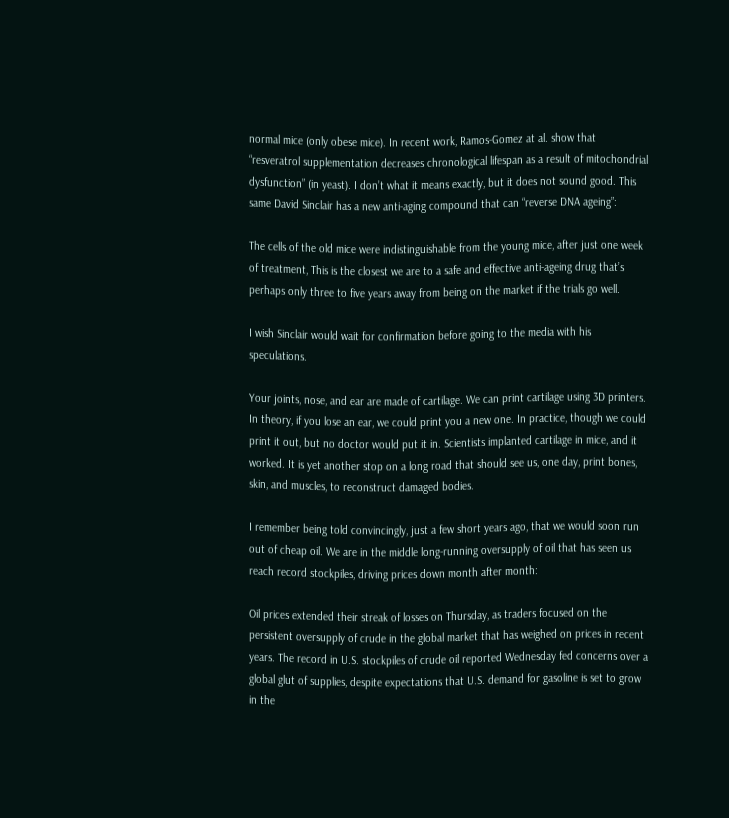normal mice (only obese mice). In recent work, Ramos-Gomez at al. show that “resveratrol supplementation decreases chronological lifespan as a result of mitochondrial dysfunction” (in yeast). I don’t what it means exactly, but it does not sound good. This same David Sinclair has a new anti-aging compound that can “reverse DNA ageing”:

The cells of the old mice were indistinguishable from the young mice, after just one week of treatment, This is the closest we are to a safe and effective anti-ageing drug that’s perhaps only three to five years away from being on the market if the trials go well.

I wish Sinclair would wait for confirmation before going to the media with his speculations.

Your joints, nose, and ear are made of cartilage. We can print cartilage using 3D printers. In theory, if you lose an ear, we could print you a new one. In practice, though we could print it out, but no doctor would put it in. Scientists implanted cartilage in mice, and it worked. It is yet another stop on a long road that should see us, one day, print bones, skin, and muscles, to reconstruct damaged bodies.

I remember being told convincingly, just a few short years ago, that we would soon run out of cheap oil. We are in the middle long-running oversupply of oil that has seen us reach record stockpiles, driving prices down month after month:

Oil prices extended their streak of losses on Thursday, as traders focused on the persistent oversupply of crude in the global market that has weighed on prices in recent years. The record in U.S. stockpiles of crude oil reported Wednesday fed concerns over a global glut of supplies, despite expectations that U.S. demand for gasoline is set to grow in the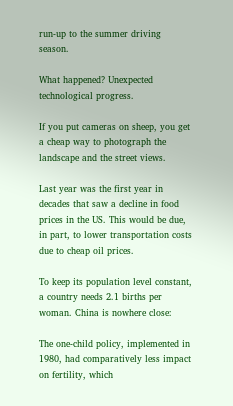run-up to the summer driving season.

What happened? Unexpected technological progress.

If you put cameras on sheep, you get a cheap way to photograph the landscape and the street views.

Last year was the first year in decades that saw a decline in food prices in the US. This would be due, in part, to lower transportation costs due to cheap oil prices.

To keep its population level constant, a country needs 2.1 births per woman. China is nowhere close:

The one-child policy, implemented in 1980, had comparatively less impact on fertility, which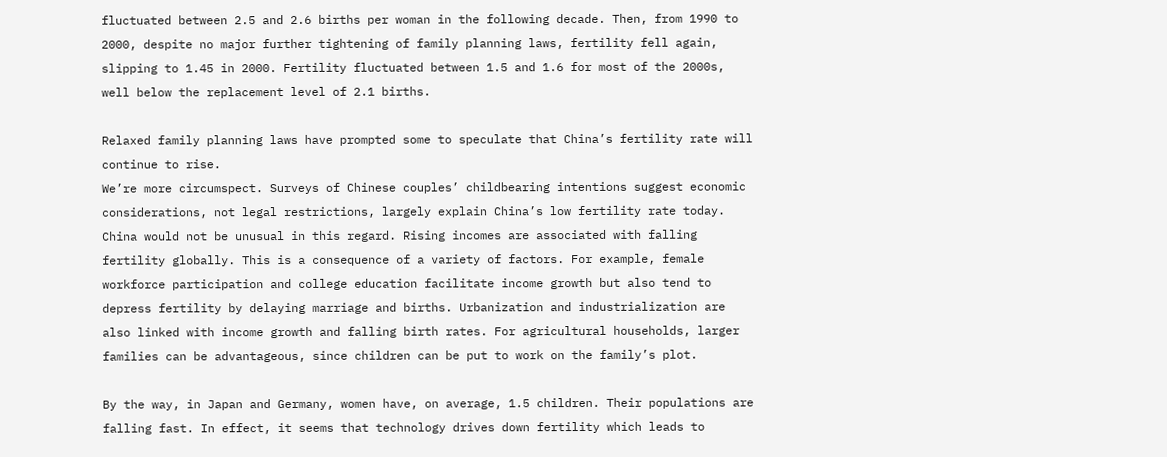fluctuated between 2.5 and 2.6 births per woman in the following decade. Then, from 1990 to 2000, despite no major further tightening of family planning laws, fertility fell again, slipping to 1.45 in 2000. Fertility fluctuated between 1.5 and 1.6 for most of the 2000s, well below the replacement level of 2.1 births.

Relaxed family planning laws have prompted some to speculate that China’s fertility rate will continue to rise.
We’re more circumspect. Surveys of Chinese couples’ childbearing intentions suggest economic considerations, not legal restrictions, largely explain China’s low fertility rate today. China would not be unusual in this regard. Rising incomes are associated with falling fertility globally. This is a consequence of a variety of factors. For example, female workforce participation and college education facilitate income growth but also tend to depress fertility by delaying marriage and births. Urbanization and industrialization are also linked with income growth and falling birth rates. For agricultural households, larger families can be advantageous, since children can be put to work on the family’s plot.

By the way, in Japan and Germany, women have, on average, 1.5 children. Their populations are falling fast. In effect, it seems that technology drives down fertility which leads to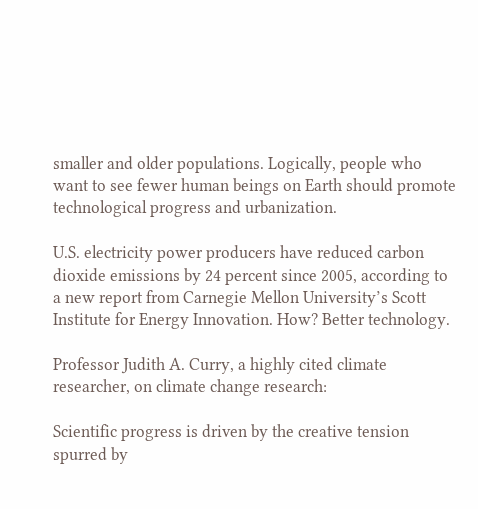smaller and older populations. Logically, people who want to see fewer human beings on Earth should promote technological progress and urbanization.

U.S. electricity power producers have reduced carbon dioxide emissions by 24 percent since 2005, according to a new report from Carnegie Mellon University’s Scott Institute for Energy Innovation. How? Better technology.

Professor Judith A. Curry, a highly cited climate researcher, on climate change research:

Scientific progress is driven by the creative tension spurred by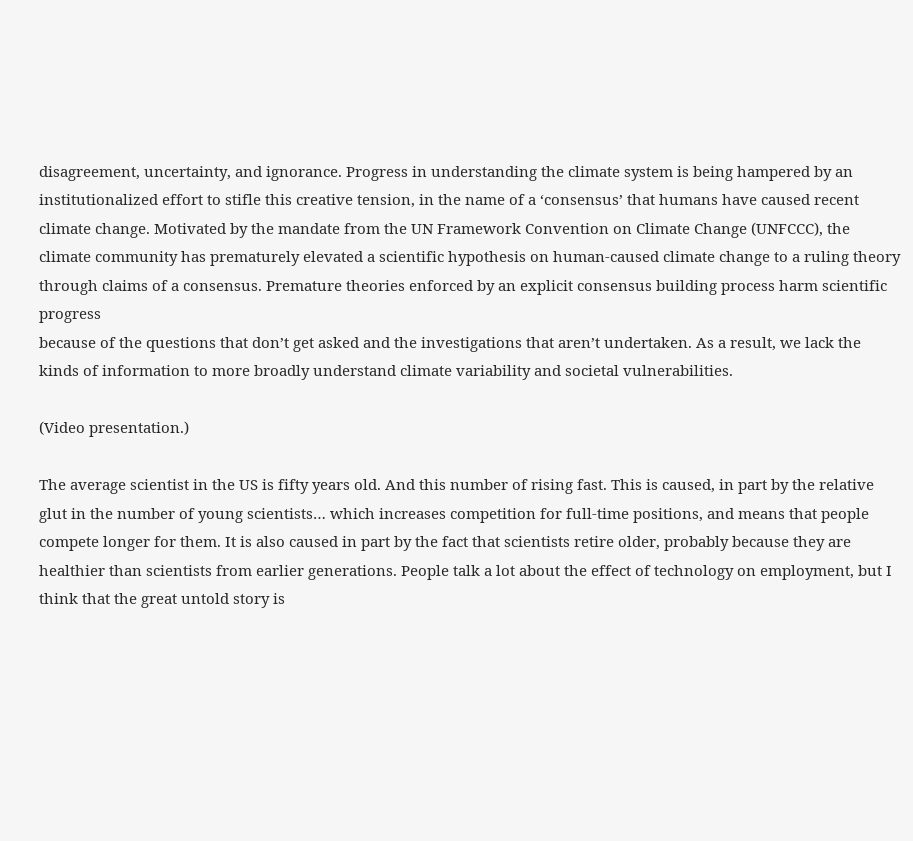disagreement, uncertainty, and ignorance. Progress in understanding the climate system is being hampered by an institutionalized effort to stifle this creative tension, in the name of a ‘consensus’ that humans have caused recent climate change. Motivated by the mandate from the UN Framework Convention on Climate Change (UNFCCC), the climate community has prematurely elevated a scientific hypothesis on human-caused climate change to a ruling theory through claims of a consensus. Premature theories enforced by an explicit consensus building process harm scientific progress
because of the questions that don’t get asked and the investigations that aren’t undertaken. As a result, we lack the kinds of information to more broadly understand climate variability and societal vulnerabilities.

(Video presentation.)

The average scientist in the US is fifty years old. And this number of rising fast. This is caused, in part by the relative glut in the number of young scientists… which increases competition for full-time positions, and means that people compete longer for them. It is also caused in part by the fact that scientists retire older, probably because they are healthier than scientists from earlier generations. People talk a lot about the effect of technology on employment, but I think that the great untold story is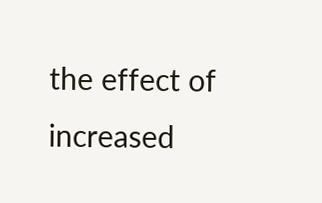the effect of increased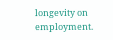longevity on employment.